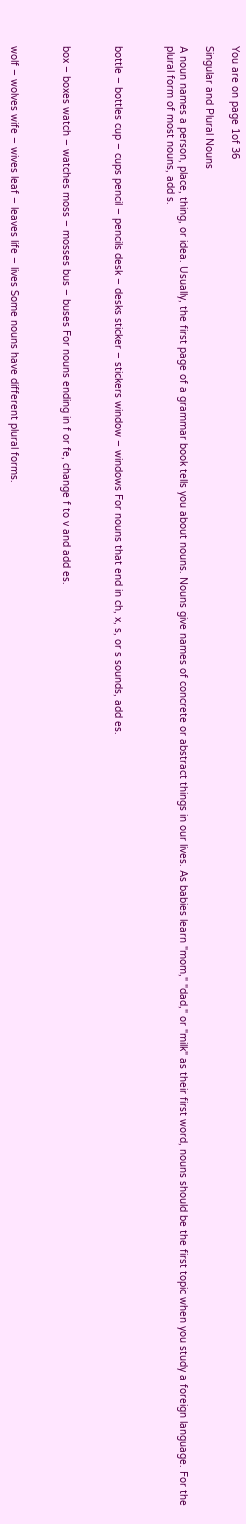You are on page 1of 36

Singular and Plural Nouns

A noun names a person, place, thing, or idea. Usually, the first page of a grammar book tells you about nouns. Nouns give names of concrete or abstract things in our lives. As babies learn "mom," "dad," or "milk" as their first word, nouns should be the first topic when you study a foreign language. For the plural form of most nouns, add s.



bottle – bottles cup – cups pencil – pencils desk – desks sticker – stickers window – windows For nouns that end in ch, x, s, or s sounds, add es.



box – boxes watch – watches moss – mosses bus – buses For nouns ending in f or fe, change f to v and add es.



wolf – wolves wife – wives leaf – leaves life – lives Some nouns have different plural forms.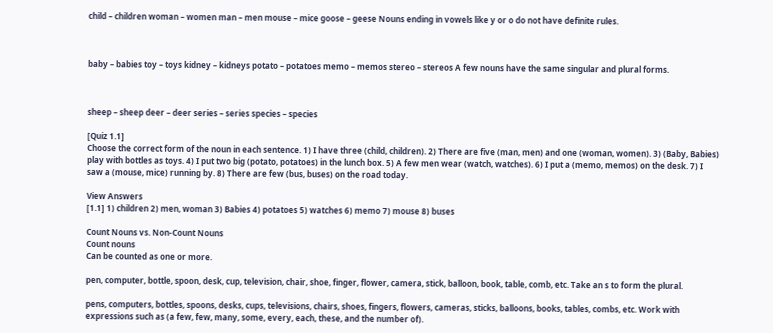child – children woman – women man – men mouse – mice goose – geese Nouns ending in vowels like y or o do not have definite rules.



baby – babies toy – toys kidney – kidneys potato – potatoes memo – memos stereo – stereos A few nouns have the same singular and plural forms.



sheep – sheep deer – deer series – series species – species

[Quiz 1.1]
Choose the correct form of the noun in each sentence. 1) I have three (child, children). 2) There are five (man, men) and one (woman, women). 3) (Baby, Babies) play with bottles as toys. 4) I put two big (potato, potatoes) in the lunch box. 5) A few men wear (watch, watches). 6) I put a (memo, memos) on the desk. 7) I saw a (mouse, mice) running by. 8) There are few (bus, buses) on the road today.

View Answers
[1.1] 1) children 2) men, woman 3) Babies 4) potatoes 5) watches 6) memo 7) mouse 8) buses

Count Nouns vs. Non-Count Nouns
Count nouns
Can be counted as one or more.

pen, computer, bottle, spoon, desk, cup, television, chair, shoe, finger, flower, camera, stick, balloon, book, table, comb, etc. Take an s to form the plural.

pens, computers, bottles, spoons, desks, cups, televisions, chairs, shoes, fingers, flowers, cameras, sticks, balloons, books, tables, combs, etc. Work with expressions such as (a few, few, many, some, every, each, these, and the number of).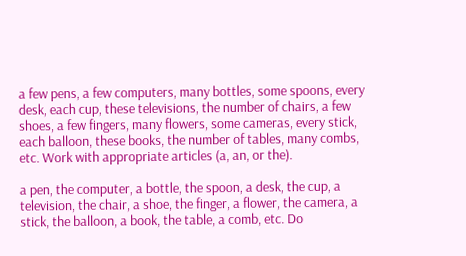a few pens, a few computers, many bottles, some spoons, every desk, each cup, these televisions, the number of chairs, a few shoes, a few fingers, many flowers, some cameras, every stick, each balloon, these books, the number of tables, many combs, etc. Work with appropriate articles (a, an, or the).

a pen, the computer, a bottle, the spoon, a desk, the cup, a television, the chair, a shoe, the finger, a flower, the camera, a stick, the balloon, a book, the table, a comb, etc. Do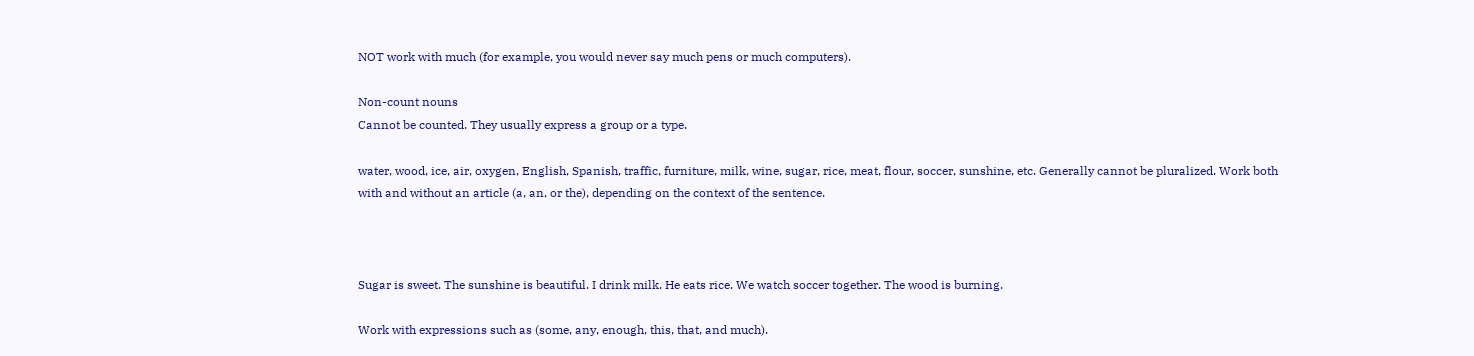NOT work with much (for example, you would never say much pens or much computers).

Non-count nouns
Cannot be counted. They usually express a group or a type.

water, wood, ice, air, oxygen, English, Spanish, traffic, furniture, milk, wine, sugar, rice, meat, flour, soccer, sunshine, etc. Generally cannot be pluralized. Work both with and without an article (a, an, or the), depending on the context of the sentence.



Sugar is sweet. The sunshine is beautiful. I drink milk. He eats rice. We watch soccer together. The wood is burning.

Work with expressions such as (some, any, enough, this, that, and much).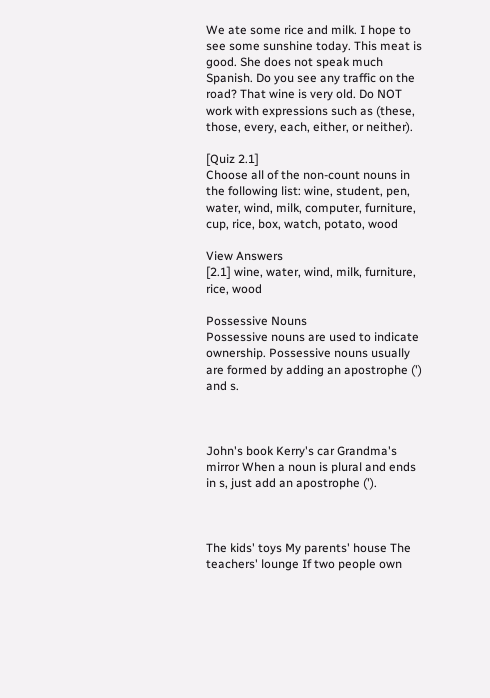We ate some rice and milk. I hope to see some sunshine today. This meat is good. She does not speak much Spanish. Do you see any traffic on the road? That wine is very old. Do NOT work with expressions such as (these, those, every, each, either, or neither).

[Quiz 2.1]
Choose all of the non-count nouns in the following list: wine, student, pen, water, wind, milk, computer, furniture, cup, rice, box, watch, potato, wood

View Answers
[2.1] wine, water, wind, milk, furniture, rice, wood

Possessive Nouns
Possessive nouns are used to indicate ownership. Possessive nouns usually are formed by adding an apostrophe (') and s.



John's book Kerry's car Grandma's mirror When a noun is plural and ends in s, just add an apostrophe (').



The kids' toys My parents' house The teachers' lounge If two people own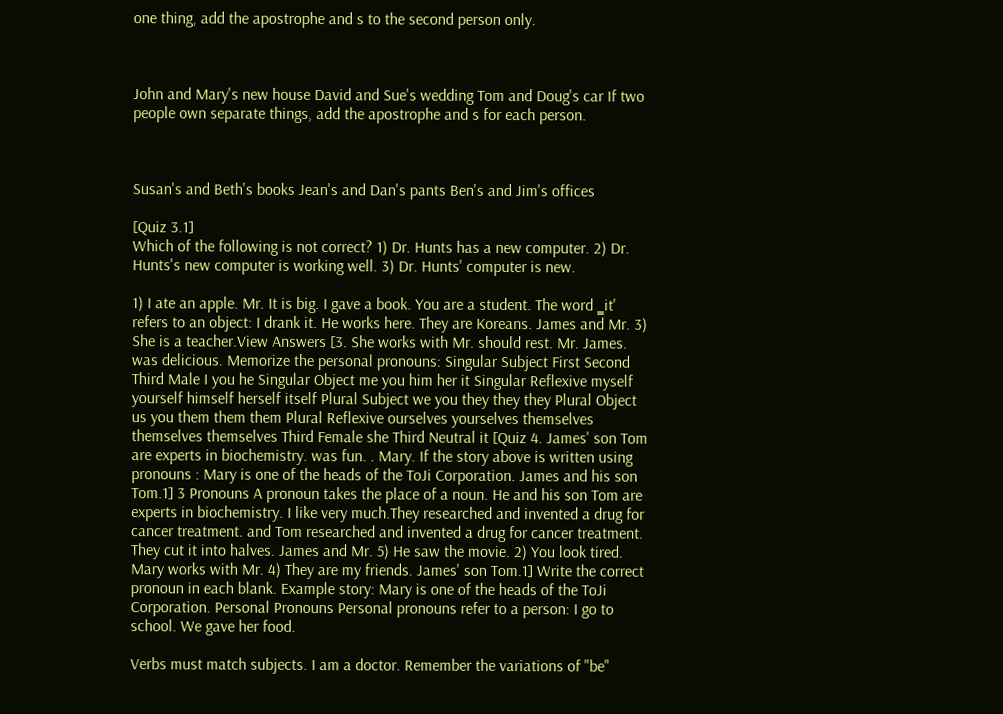one thing, add the apostrophe and s to the second person only.



John and Mary's new house David and Sue's wedding Tom and Doug's car If two people own separate things, add the apostrophe and s for each person.



Susan's and Beth's books Jean's and Dan's pants Ben's and Jim's offices

[Quiz 3.1]
Which of the following is not correct? 1) Dr. Hunts has a new computer. 2) Dr. Hunts's new computer is working well. 3) Dr. Hunts' computer is new.

1) I ate an apple. Mr. It is big. I gave a book. You are a student. The word ‗it' refers to an object: I drank it. He works here. They are Koreans. James and Mr. 3) She is a teacher.View Answers [3. She works with Mr. should rest. Mr. James. was delicious. Memorize the personal pronouns: Singular Subject First Second Third Male I you he Singular Object me you him her it Singular Reflexive myself yourself himself herself itself Plural Subject we you they they they Plural Object us you them them them Plural Reflexive ourselves yourselves themselves themselves themselves Third Female she Third Neutral it [Quiz 4. James' son Tom are experts in biochemistry. was fun. . Mary. If the story above is written using pronouns : Mary is one of the heads of the ToJi Corporation. James and his son Tom.1] 3 Pronouns A pronoun takes the place of a noun. He and his son Tom are experts in biochemistry. I like very much.They researched and invented a drug for cancer treatment. and Tom researched and invented a drug for cancer treatment. They cut it into halves. James and Mr. 5) He saw the movie. 2) You look tired. Mary works with Mr. 4) They are my friends. James' son Tom.1] Write the correct pronoun in each blank. Example story: Mary is one of the heads of the ToJi Corporation. Personal Pronouns Personal pronouns refer to a person: I go to school. We gave her food.

Verbs must match subjects. I am a doctor. Remember the variations of "be"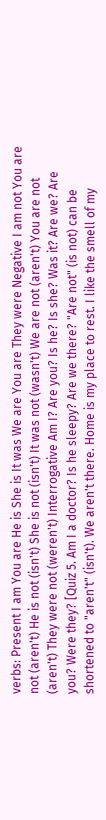verbs: Present I am You are He is She is It was We are You are They were Negative I am not You are not (aren't) He is not (isn't) She is not (isn't) It was not (wasn't) We are not (aren't) You are not (aren't) They were not (weren't) Interrogative Am I? Are you? Is he? Is she? Was it? Are we? Are you? Were they? [Quiz 5. Am I a doctor? Is he sleepy? Are we there? "Are not" (is not) can be shortened to "aren't" (isn't). We aren't there. Home is my place to rest. I like the smell of my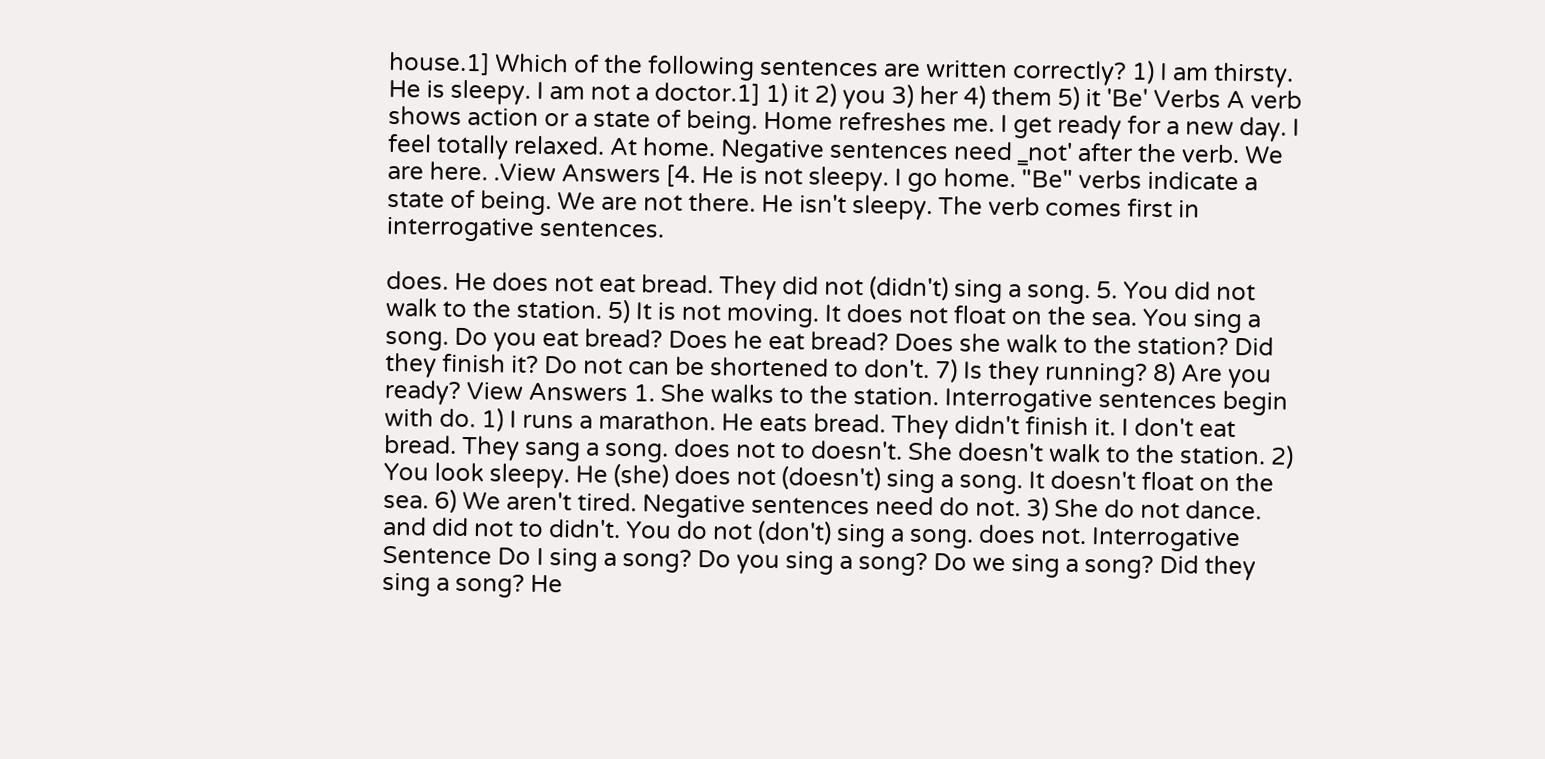house.1] Which of the following sentences are written correctly? 1) I am thirsty. He is sleepy. I am not a doctor.1] 1) it 2) you 3) her 4) them 5) it 'Be' Verbs A verb shows action or a state of being. Home refreshes me. I get ready for a new day. I feel totally relaxed. At home. Negative sentences need ‗not' after the verb. We are here. .View Answers [4. He is not sleepy. I go home. "Be" verbs indicate a state of being. We are not there. He isn't sleepy. The verb comes first in interrogative sentences.

does. He does not eat bread. They did not (didn't) sing a song. 5. You did not walk to the station. 5) It is not moving. It does not float on the sea. You sing a song. Do you eat bread? Does he eat bread? Does she walk to the station? Did they finish it? Do not can be shortened to don't. 7) Is they running? 8) Are you ready? View Answers 1. She walks to the station. Interrogative sentences begin with do. 1) I runs a marathon. He eats bread. They didn't finish it. I don't eat bread. They sang a song. does not to doesn't. She doesn't walk to the station. 2) You look sleepy. He (she) does not (doesn't) sing a song. It doesn't float on the sea. 6) We aren't tired. Negative sentences need do not. 3) She do not dance. and did not to didn't. You do not (don't) sing a song. does not. Interrogative Sentence Do I sing a song? Do you sing a song? Do we sing a song? Did they sing a song? He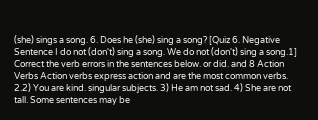(she) sings a song. 6. Does he (she) sing a song? [Quiz 6. Negative Sentence I do not (don't) sing a song. We do not (don't) sing a song.1] Correct the verb errors in the sentences below. or did. and 8 Action Verbs Action verbs express action and are the most common verbs. 2.2) You are kind. singular subjects. 3) He am not sad. 4) She are not tall. Some sentences may be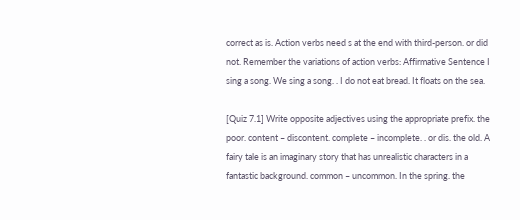correct as is. Action verbs need s at the end with third-person. or did not. Remember the variations of action verbs: Affirmative Sentence I sing a song. We sing a song. . I do not eat bread. It floats on the sea.

[Quiz 7.1] Write opposite adjectives using the appropriate prefix. the poor. content – discontent. complete – incomplete. . or dis. the old. A fairy tale is an imaginary story that has unrealistic characters in a fantastic background. common – uncommon. In the spring. the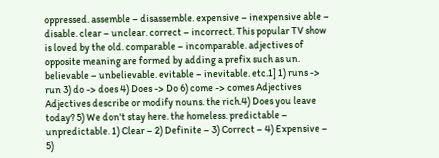oppressed. assemble – disassemble. expensive – inexpensive able – disable. clear – unclear. correct – incorrect. This popular TV show is loved by the old. comparable – incomparable. adjectives of opposite meaning are formed by adding a prefix such as un. believable – unbelievable. evitable – inevitable. etc.1] 1) runs -> run 3) do -> does 4) Does -> Do 6) come -> comes Adjectives Adjectives describe or modify nouns. the rich.4) Does you leave today? 5) We don't stay here. the homeless. predictable – unpredictable. 1) Clear – 2) Definite – 3) Correct – 4) Expensive – 5)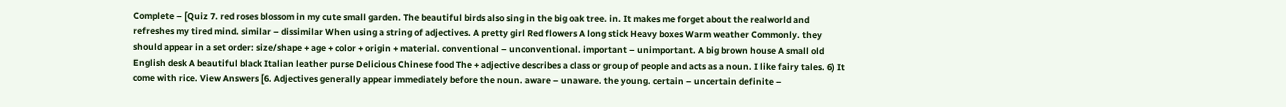Complete – [Quiz 7. red roses blossom in my cute small garden. The beautiful birds also sing in the big oak tree. in. It makes me forget about the realworld and refreshes my tired mind. similar – dissimilar When using a string of adjectives. A pretty girl Red flowers A long stick Heavy boxes Warm weather Commonly. they should appear in a set order: size/shape + age + color + origin + material. conventional – unconventional. important – unimportant. A big brown house A small old English desk A beautiful black Italian leather purse Delicious Chinese food The + adjective describes a class or group of people and acts as a noun. I like fairy tales. 6) It come with rice. View Answers [6. Adjectives generally appear immediately before the noun. aware – unaware. the young. certain – uncertain definite –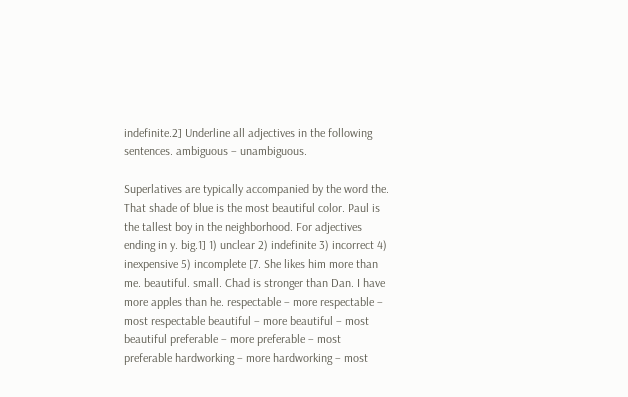indefinite.2] Underline all adjectives in the following sentences. ambiguous – unambiguous.

Superlatives are typically accompanied by the word the. That shade of blue is the most beautiful color. Paul is the tallest boy in the neighborhood. For adjectives ending in y. big.1] 1) unclear 2) indefinite 3) incorrect 4) inexpensive 5) incomplete [7. She likes him more than me. beautiful. small. Chad is stronger than Dan. I have more apples than he. respectable – more respectable – most respectable beautiful – more beautiful – most beautiful preferable – more preferable – most preferable hardworking – more hardworking – most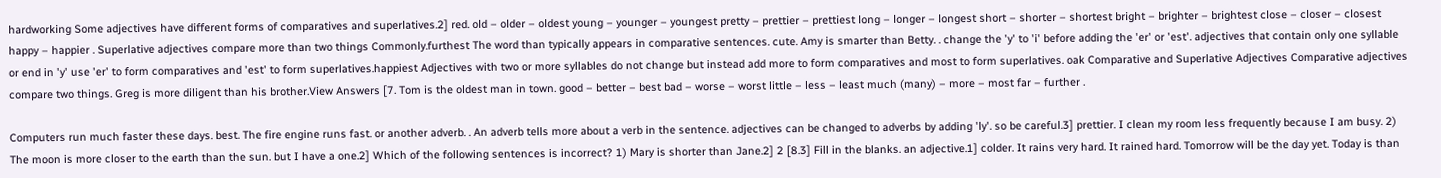hardworking Some adjectives have different forms of comparatives and superlatives.2] red. old – older – oldest young – younger – youngest pretty – prettier – prettiest long – longer – longest short – shorter – shortest bright – brighter – brightest close – closer – closest happy – happier . Superlative adjectives compare more than two things Commonly.furthest The word than typically appears in comparative sentences. cute. Amy is smarter than Betty. . change the 'y' to 'i' before adding the 'er' or 'est'. adjectives that contain only one syllable or end in 'y' use 'er' to form comparatives and 'est' to form superlatives.happiest Adjectives with two or more syllables do not change but instead add more to form comparatives and most to form superlatives. oak Comparative and Superlative Adjectives Comparative adjectives compare two things. Greg is more diligent than his brother.View Answers [7. Tom is the oldest man in town. good – better – best bad – worse – worst little – less – least much (many) – more – most far – further .

Computers run much faster these days. best. The fire engine runs fast. or another adverb. . An adverb tells more about a verb in the sentence. adjectives can be changed to adverbs by adding 'ly'. so be careful.3] prettier. I clean my room less frequently because I am busy. 2) The moon is more closer to the earth than the sun. but I have a one.2] Which of the following sentences is incorrect? 1) Mary is shorter than Jane.2] 2 [8.3] Fill in the blanks. an adjective.1] colder. It rains very hard. It rained hard. Tomorrow will be the day yet. Today is than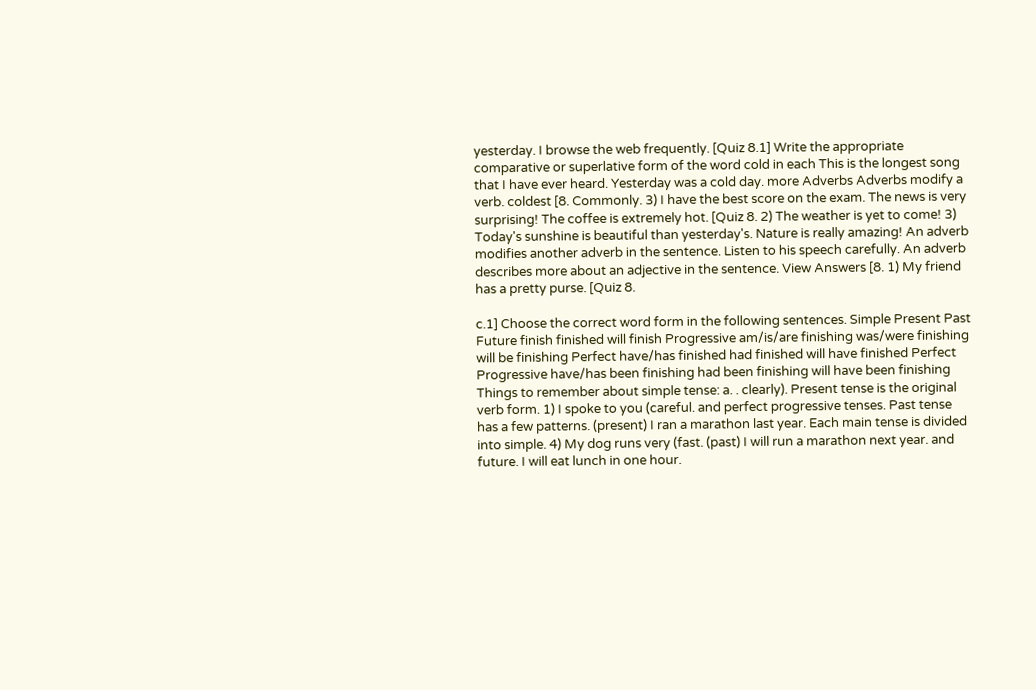yesterday. I browse the web frequently. [Quiz 8.1] Write the appropriate comparative or superlative form of the word cold in each This is the longest song that I have ever heard. Yesterday was a cold day. more Adverbs Adverbs modify a verb. coldest [8. Commonly. 3) I have the best score on the exam. The news is very surprising! The coffee is extremely hot. [Quiz 8. 2) The weather is yet to come! 3) Today's sunshine is beautiful than yesterday's. Nature is really amazing! An adverb modifies another adverb in the sentence. Listen to his speech carefully. An adverb describes more about an adjective in the sentence. View Answers [8. 1) My friend has a pretty purse. [Quiz 8.

c.1] Choose the correct word form in the following sentences. Simple Present Past Future finish finished will finish Progressive am/is/are finishing was/were finishing will be finishing Perfect have/has finished had finished will have finished Perfect Progressive have/has been finishing had been finishing will have been finishing Things to remember about simple tense: a. . clearly). Present tense is the original verb form. 1) I spoke to you (careful. and perfect progressive tenses. Past tense has a few patterns. (present) I ran a marathon last year. Each main tense is divided into simple. 4) My dog runs very (fast. (past) I will run a marathon next year. and future. I will eat lunch in one hour.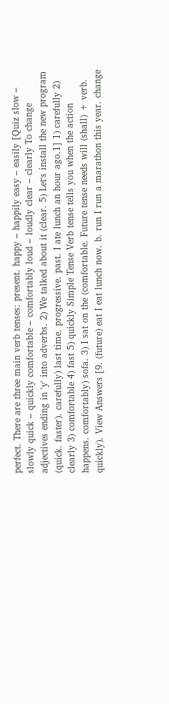perfect. There are three main verb tenses: present. happy – happily easy – easily [Quiz slow – slowly quick – quickly comfortable – comfortably loud – loudly clear – clearly To change adjectives ending in 'y' into adverbs. 2) We talked about it (clear. 5) Let‘s install the new program (quick. faster). carefully) last time. progressive. past. I ate lunch an hour ago.1] 1) carefully 2) clearly 3) comfortable 4) fast 5) quickly Simple Tense Verb tense tells you when the action happens. comfortably) sofa. 3) I sat on the (comfortable. Future tense needs will (shall) + verb. quickly). View Answers [9. (future) eat I eat lunch now. b. run I run a marathon this year. change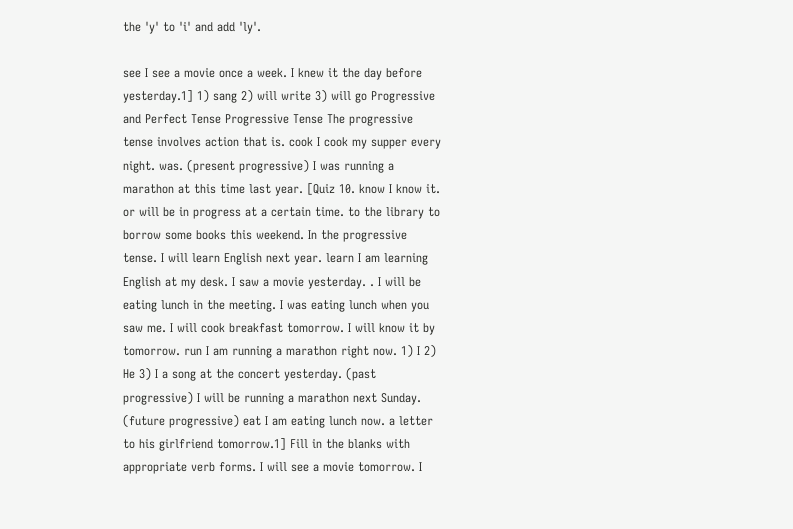the 'y' to 'i' and add 'ly'.

see I see a movie once a week. I knew it the day before yesterday.1] 1) sang 2) will write 3) will go Progressive and Perfect Tense Progressive Tense The progressive tense involves action that is. cook I cook my supper every night. was. (present progressive) I was running a marathon at this time last year. [Quiz 10. know I know it. or will be in progress at a certain time. to the library to borrow some books this weekend. In the progressive tense. I will learn English next year. learn I am learning English at my desk. I saw a movie yesterday. . I will be eating lunch in the meeting. I was eating lunch when you saw me. I will cook breakfast tomorrow. I will know it by tomorrow. run I am running a marathon right now. 1) I 2) He 3) I a song at the concert yesterday. (past progressive) I will be running a marathon next Sunday. (future progressive) eat I am eating lunch now. a letter to his girlfriend tomorrow.1] Fill in the blanks with appropriate verb forms. I will see a movie tomorrow. I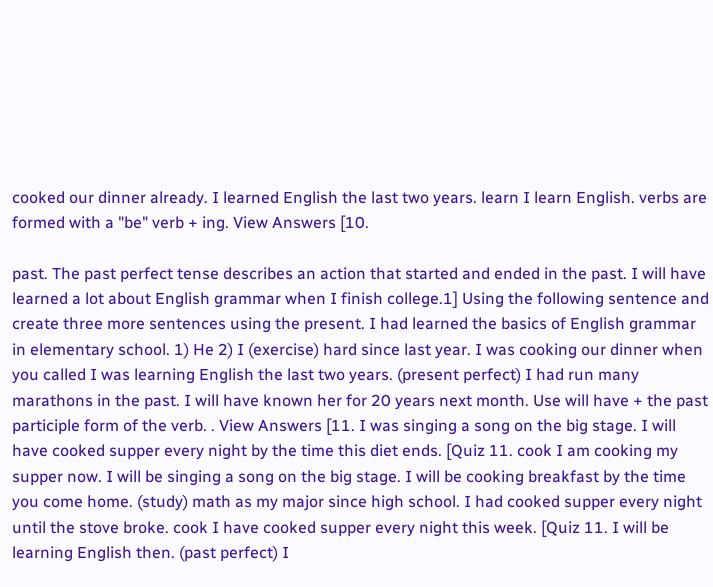cooked our dinner already. I learned English the last two years. learn I learn English. verbs are formed with a "be" verb + ing. View Answers [10.

past. The past perfect tense describes an action that started and ended in the past. I will have learned a lot about English grammar when I finish college.1] Using the following sentence and create three more sentences using the present. I had learned the basics of English grammar in elementary school. 1) He 2) I (exercise) hard since last year. I was cooking our dinner when you called I was learning English the last two years. (present perfect) I had run many marathons in the past. I will have known her for 20 years next month. Use will have + the past participle form of the verb. . View Answers [11. I was singing a song on the big stage. I will have cooked supper every night by the time this diet ends. [Quiz 11. cook I am cooking my supper now. I will be singing a song on the big stage. I will be cooking breakfast by the time you come home. (study) math as my major since high school. I had cooked supper every night until the stove broke. cook I have cooked supper every night this week. [Quiz 11. I will be learning English then. (past perfect) I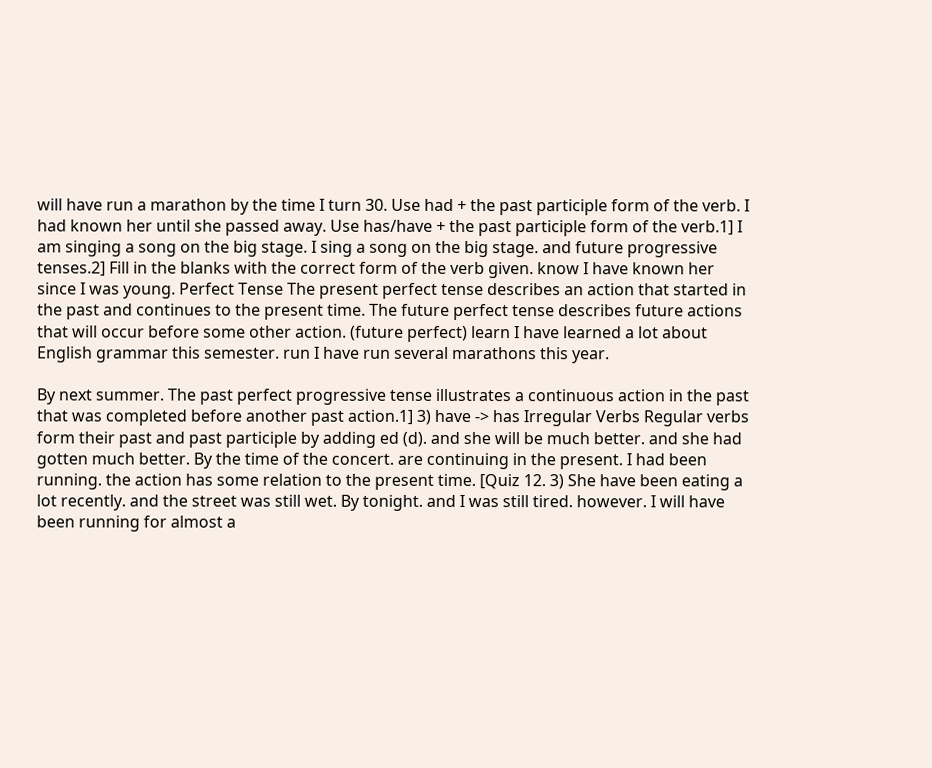will have run a marathon by the time I turn 30. Use had + the past participle form of the verb. I had known her until she passed away. Use has/have + the past participle form of the verb.1] I am singing a song on the big stage. I sing a song on the big stage. and future progressive tenses.2] Fill in the blanks with the correct form of the verb given. know I have known her since I was young. Perfect Tense The present perfect tense describes an action that started in the past and continues to the present time. The future perfect tense describes future actions that will occur before some other action. (future perfect) learn I have learned a lot about English grammar this semester. run I have run several marathons this year.

By next summer. The past perfect progressive tense illustrates a continuous action in the past that was completed before another past action.1] 3) have -> has Irregular Verbs Regular verbs form their past and past participle by adding ed (d). and she will be much better. and she had gotten much better. By the time of the concert. are continuing in the present. I had been running. the action has some relation to the present time. [Quiz 12. 3) She have been eating a lot recently. and the street was still wet. By tonight. and I was still tired. however. I will have been running for almost a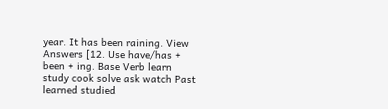year. It has been raining. View Answers [12. Use have/has + been + ing. Base Verb learn study cook solve ask watch Past learned studied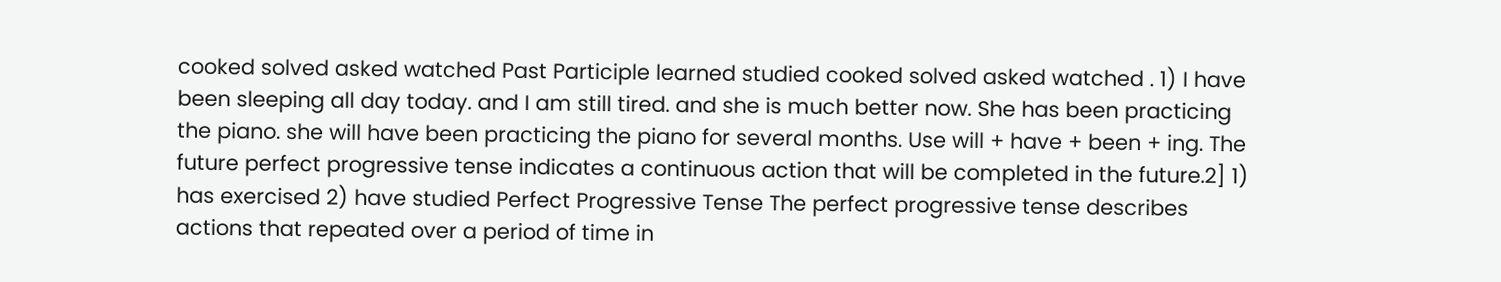cooked solved asked watched Past Participle learned studied cooked solved asked watched . 1) I have been sleeping all day today. and I am still tired. and she is much better now. She has been practicing the piano. she will have been practicing the piano for several months. Use will + have + been + ing. The future perfect progressive tense indicates a continuous action that will be completed in the future.2] 1) has exercised 2) have studied Perfect Progressive Tense The perfect progressive tense describes actions that repeated over a period of time in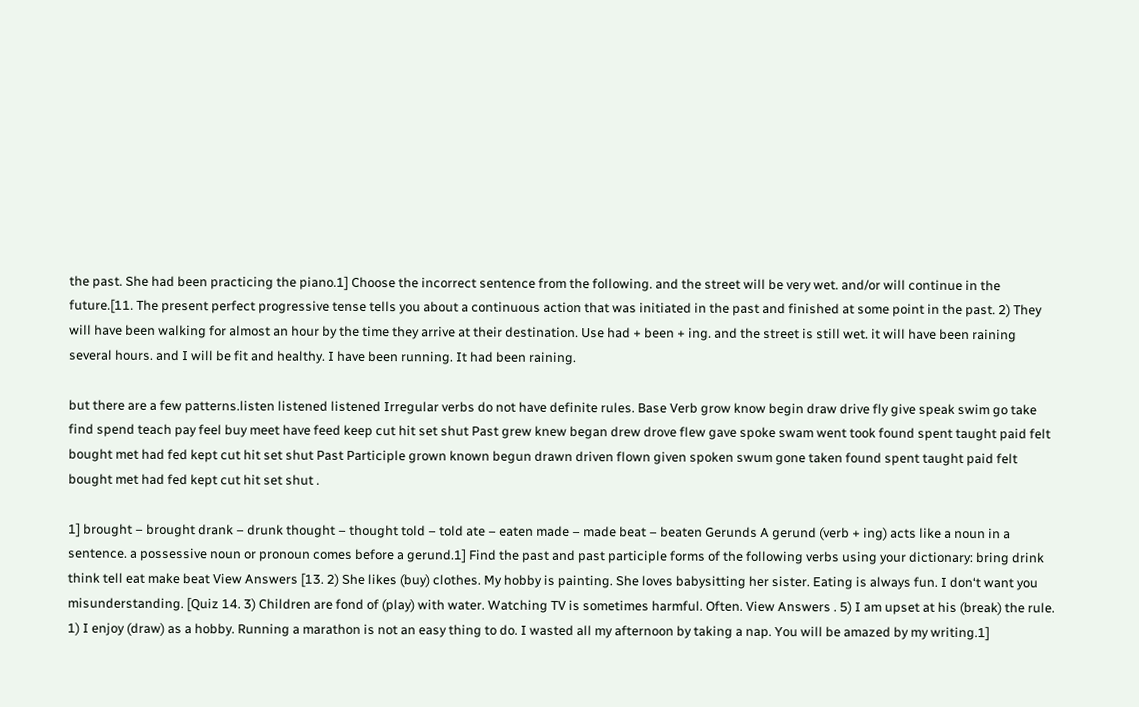the past. She had been practicing the piano.1] Choose the incorrect sentence from the following. and the street will be very wet. and/or will continue in the future.[11. The present perfect progressive tense tells you about a continuous action that was initiated in the past and finished at some point in the past. 2) They will have been walking for almost an hour by the time they arrive at their destination. Use had + been + ing. and the street is still wet. it will have been raining several hours. and I will be fit and healthy. I have been running. It had been raining.

but there are a few patterns.listen listened listened Irregular verbs do not have definite rules. Base Verb grow know begin draw drive fly give speak swim go take find spend teach pay feel buy meet have feed keep cut hit set shut Past grew knew began drew drove flew gave spoke swam went took found spent taught paid felt bought met had fed kept cut hit set shut Past Participle grown known begun drawn driven flown given spoken swum gone taken found spent taught paid felt bought met had fed kept cut hit set shut .

1] brought – brought drank – drunk thought – thought told – told ate – eaten made – made beat – beaten Gerunds A gerund (verb + ing) acts like a noun in a sentence. a possessive noun or pronoun comes before a gerund.1] Find the past and past participle forms of the following verbs using your dictionary: bring drink think tell eat make beat View Answers [13. 2) She likes (buy) clothes. My hobby is painting. She loves babysitting her sister. Eating is always fun. I don‘t want you misunderstanding. [Quiz 14. 3) Children are fond of (play) with water. Watching TV is sometimes harmful. Often. View Answers . 5) I am upset at his (break) the rule. 1) I enjoy (draw) as a hobby. Running a marathon is not an easy thing to do. I wasted all my afternoon by taking a nap. You will be amazed by my writing.1]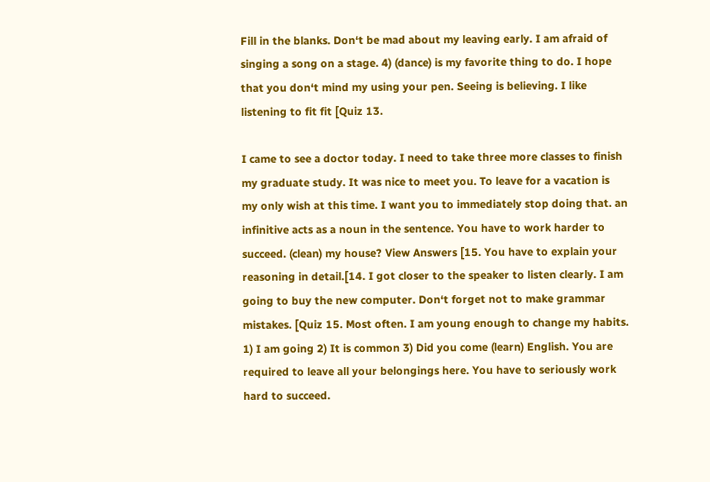Fill in the blanks. Don‘t be mad about my leaving early. I am afraid of singing a song on a stage. 4) (dance) is my favorite thing to do. I hope that you don‘t mind my using your pen. Seeing is believing. I like listening to fit fit [Quiz 13.

I came to see a doctor today. I need to take three more classes to finish my graduate study. It was nice to meet you. To leave for a vacation is my only wish at this time. I want you to immediately stop doing that. an infinitive acts as a noun in the sentence. You have to work harder to succeed. (clean) my house? View Answers [15. You have to explain your reasoning in detail.[14. I got closer to the speaker to listen clearly. I am going to buy the new computer. Don‘t forget not to make grammar mistakes. [Quiz 15. Most often. I am young enough to change my habits. 1) I am going 2) It is common 3) Did you come (learn) English. You are required to leave all your belongings here. You have to seriously work hard to succeed.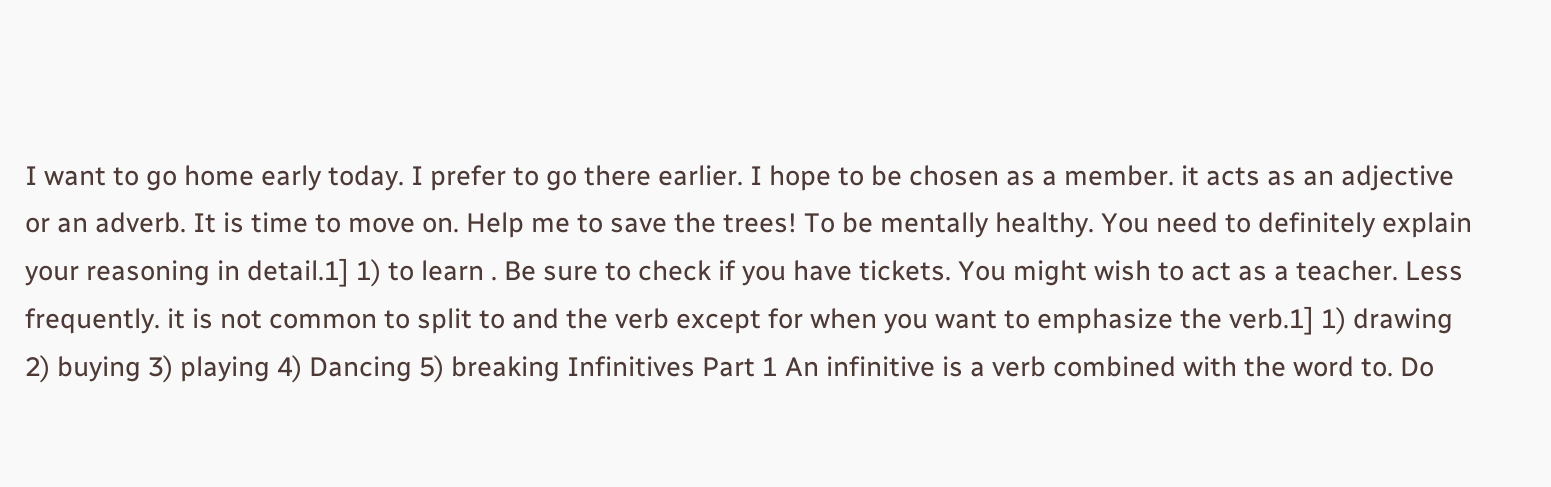I want to go home early today. I prefer to go there earlier. I hope to be chosen as a member. it acts as an adjective or an adverb. It is time to move on. Help me to save the trees! To be mentally healthy. You need to definitely explain your reasoning in detail.1] 1) to learn . Be sure to check if you have tickets. You might wish to act as a teacher. Less frequently. it is not common to split to and the verb except for when you want to emphasize the verb.1] 1) drawing 2) buying 3) playing 4) Dancing 5) breaking Infinitives Part 1 An infinitive is a verb combined with the word to. Do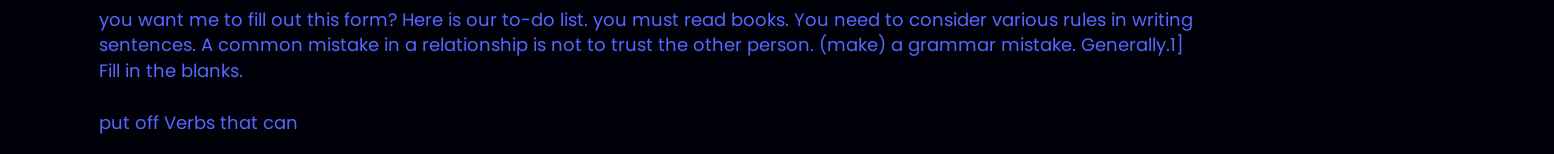you want me to fill out this form? Here is our to-do list. you must read books. You need to consider various rules in writing sentences. A common mistake in a relationship is not to trust the other person. (make) a grammar mistake. Generally.1] Fill in the blanks.

put off Verbs that can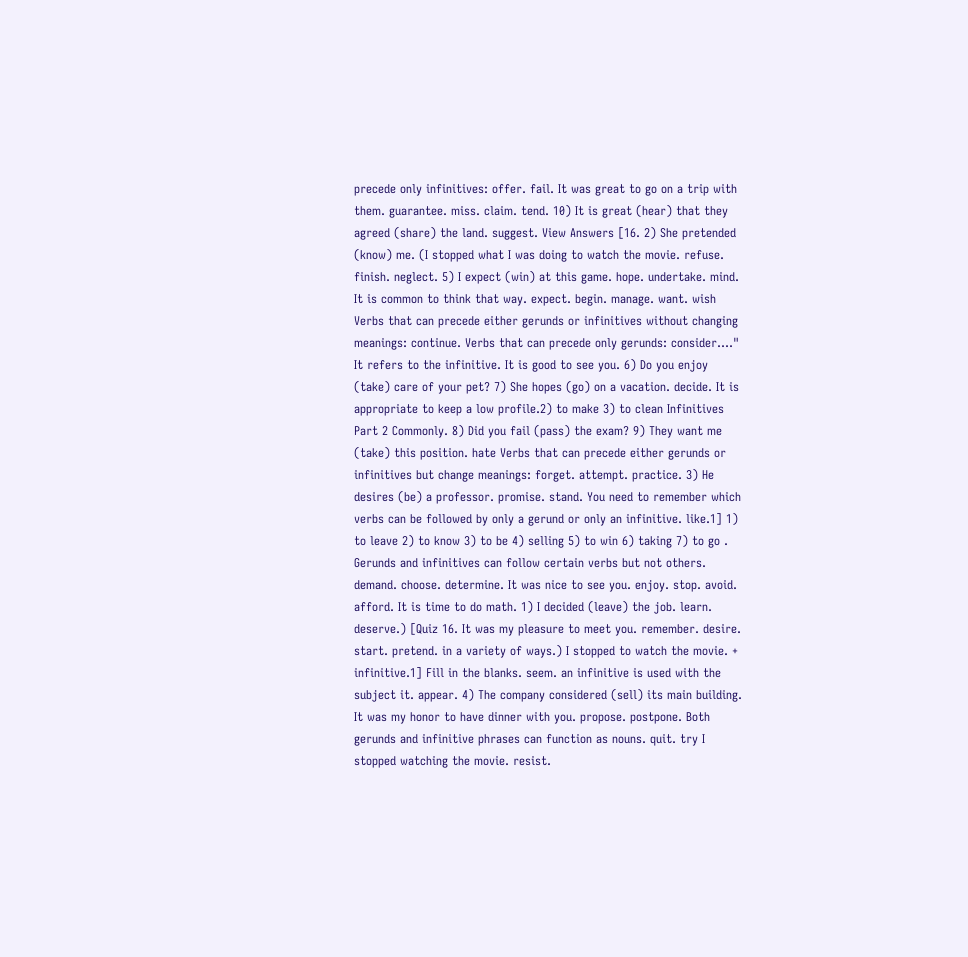precede only infinitives: offer. fail. It was great to go on a trip with them. guarantee. miss. claim. tend. 10) It is great (hear) that they agreed (share) the land. suggest. View Answers [16. 2) She pretended (know) me. (I stopped what I was doing to watch the movie. refuse. finish. neglect. 5) I expect (win) at this game. hope. undertake. mind. It is common to think that way. expect. begin. manage. want. wish Verbs that can precede either gerunds or infinitives without changing meanings: continue. Verbs that can precede only gerunds: consider.…" It refers to the infinitive. It is good to see you. 6) Do you enjoy (take) care of your pet? 7) She hopes (go) on a vacation. decide. It is appropriate to keep a low profile.2) to make 3) to clean Infinitives Part 2 Commonly. 8) Did you fail (pass) the exam? 9) They want me (take) this position. hate Verbs that can precede either gerunds or infinitives but change meanings: forget. attempt. practice. 3) He desires (be) a professor. promise. stand. You need to remember which verbs can be followed by only a gerund or only an infinitive. like.1] 1) to leave 2) to know 3) to be 4) selling 5) to win 6) taking 7) to go . Gerunds and infinitives can follow certain verbs but not others. demand. choose. determine. It was nice to see you. enjoy. stop. avoid. afford. It is time to do math. 1) I decided (leave) the job. learn. deserve.) [Quiz 16. It was my pleasure to meet you. remember. desire. start. pretend. in a variety of ways.) I stopped to watch the movie. + infinitive.1] Fill in the blanks. seem. an infinitive is used with the subject it. appear. 4) The company considered (sell) its main building. It was my honor to have dinner with you. propose. postpone. Both gerunds and infinitive phrases can function as nouns. quit. try I stopped watching the movie. resist.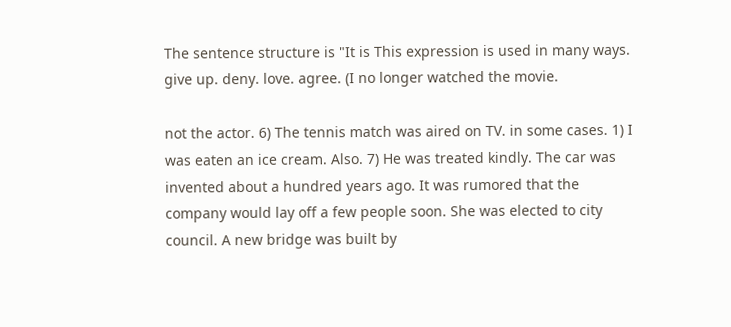The sentence structure is "It is This expression is used in many ways. give up. deny. love. agree. (I no longer watched the movie.

not the actor. 6) The tennis match was aired on TV. in some cases. 1) I was eaten an ice cream. Also. 7) He was treated kindly. The car was invented about a hundred years ago. It was rumored that the company would lay off a few people soon. She was elected to city council. A new bridge was built by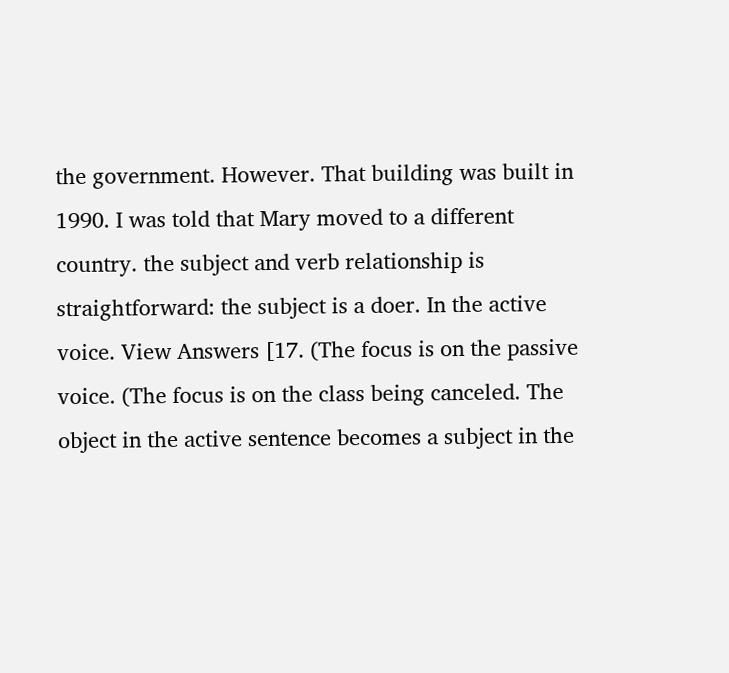the government. However. That building was built in 1990. I was told that Mary moved to a different country. the subject and verb relationship is straightforward: the subject is a doer. In the active voice. View Answers [17. (The focus is on the passive voice. (The focus is on the class being canceled. The object in the active sentence becomes a subject in the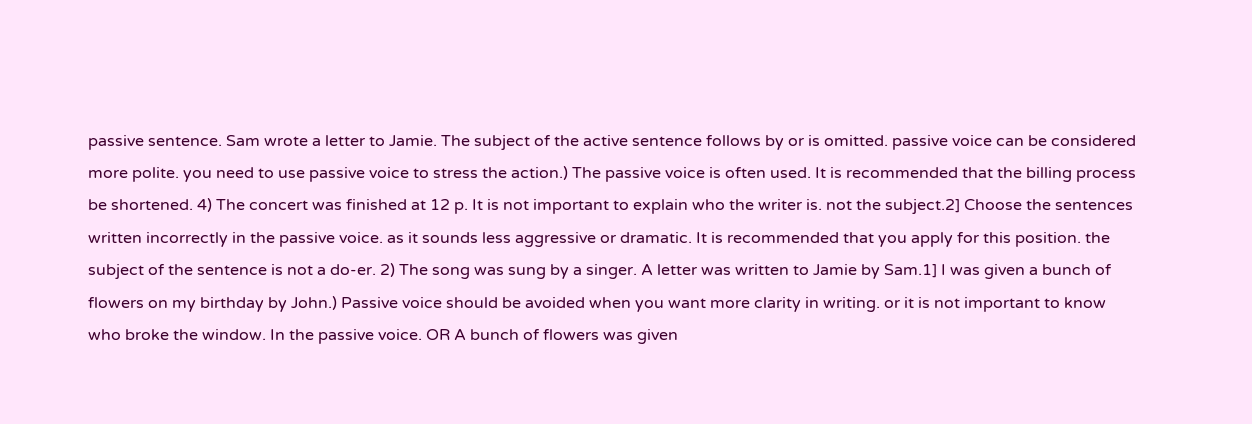passive sentence. Sam wrote a letter to Jamie. The subject of the active sentence follows by or is omitted. passive voice can be considered more polite. you need to use passive voice to stress the action.) The passive voice is often used. It is recommended that the billing process be shortened. 4) The concert was finished at 12 p. It is not important to explain who the writer is. not the subject.2] Choose the sentences written incorrectly in the passive voice. as it sounds less aggressive or dramatic. It is recommended that you apply for this position. the subject of the sentence is not a do-er. 2) The song was sung by a singer. A letter was written to Jamie by Sam.1] I was given a bunch of flowers on my birthday by John.) Passive voice should be avoided when you want more clarity in writing. or it is not important to know who broke the window. In the passive voice. OR A bunch of flowers was given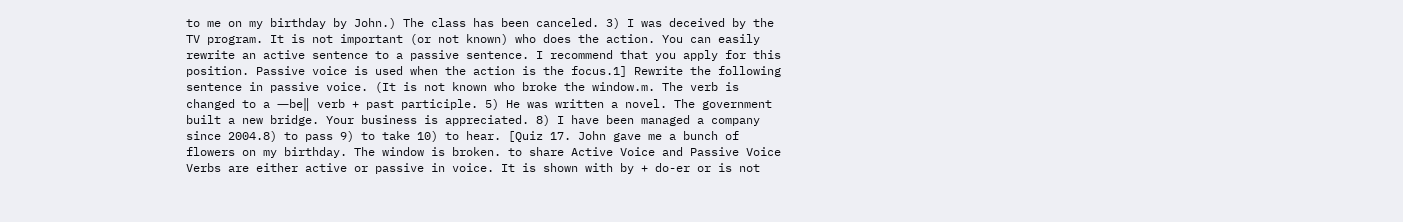to me on my birthday by John.) The class has been canceled. 3) I was deceived by the TV program. It is not important (or not known) who does the action. You can easily rewrite an active sentence to a passive sentence. I recommend that you apply for this position. Passive voice is used when the action is the focus.1] Rewrite the following sentence in passive voice. (It is not known who broke the window.m. The verb is changed to a ―be‖ verb + past participle. 5) He was written a novel. The government built a new bridge. Your business is appreciated. 8) I have been managed a company since 2004.8) to pass 9) to take 10) to hear. [Quiz 17. John gave me a bunch of flowers on my birthday. The window is broken. to share Active Voice and Passive Voice Verbs are either active or passive in voice. It is shown with by + do-er or is not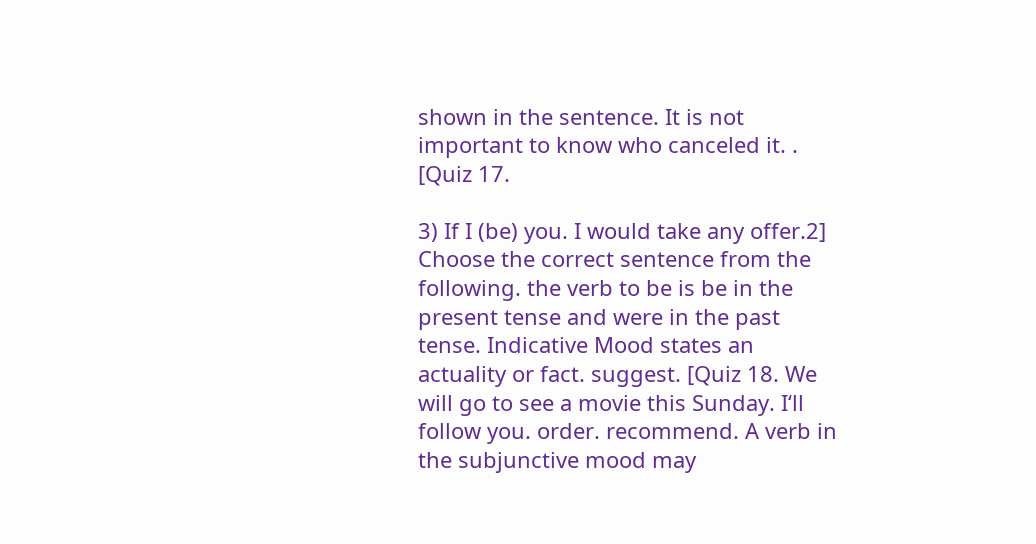shown in the sentence. It is not important to know who canceled it. . [Quiz 17.

3) If I (be) you. I would take any offer.2] Choose the correct sentence from the following. the verb to be is be in the present tense and were in the past tense. Indicative Mood states an actuality or fact. suggest. [Quiz 18. We will go to see a movie this Sunday. I‘ll follow you. order. recommend. A verb in the subjunctive mood may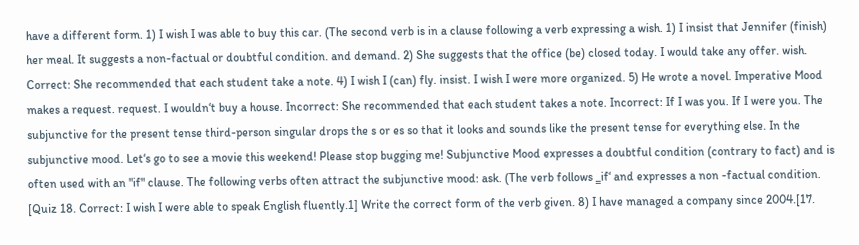have a different form. 1) I wish I was able to buy this car. (The second verb is in a clause following a verb expressing a wish. 1) I insist that Jennifer (finish) her meal. It suggests a non-factual or doubtful condition. and demand. 2) She suggests that the office (be) closed today. I would take any offer. wish. Correct: She recommended that each student take a note. 4) I wish I (can) fly. insist. I wish I were more organized. 5) He wrote a novel. Imperative Mood makes a request. request. I wouldn‘t buy a house. Incorrect: She recommended that each student takes a note. Incorrect: If I was you. If I were you. The subjunctive for the present tense third-person singular drops the s or es so that it looks and sounds like the present tense for everything else. In the subjunctive mood. Let‘s go to see a movie this weekend! Please stop bugging me! Subjunctive Mood expresses a doubtful condition (contrary to fact) and is often used with an "if" clause. The following verbs often attract the subjunctive mood: ask. (The verb follows ‗if‘ and expresses a non -factual condition. [Quiz 18. Correct: I wish I were able to speak English fluently.1] Write the correct form of the verb given. 8) I have managed a company since 2004.[17.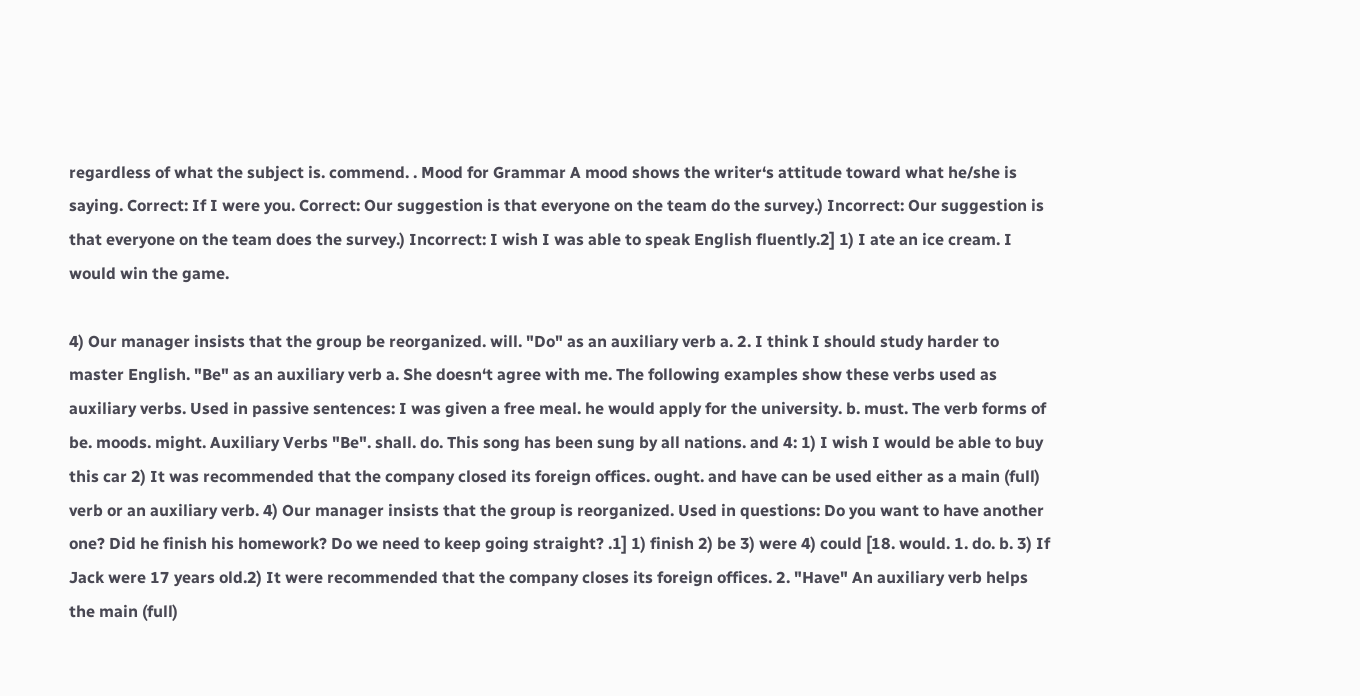regardless of what the subject is. commend. . Mood for Grammar A mood shows the writer‘s attitude toward what he/she is saying. Correct: If I were you. Correct: Our suggestion is that everyone on the team do the survey.) Incorrect: Our suggestion is that everyone on the team does the survey.) Incorrect: I wish I was able to speak English fluently.2] 1) I ate an ice cream. I would win the game.

4) Our manager insists that the group be reorganized. will. "Do" as an auxiliary verb a. 2. I think I should study harder to master English. "Be" as an auxiliary verb a. She doesn‘t agree with me. The following examples show these verbs used as auxiliary verbs. Used in passive sentences: I was given a free meal. he would apply for the university. b. must. The verb forms of be. moods. might. Auxiliary Verbs "Be". shall. do. This song has been sung by all nations. and 4: 1) I wish I would be able to buy this car 2) It was recommended that the company closed its foreign offices. ought. and have can be used either as a main (full) verb or an auxiliary verb. 4) Our manager insists that the group is reorganized. Used in questions: Do you want to have another one? Did he finish his homework? Do we need to keep going straight? .1] 1) finish 2) be 3) were 4) could [18. would. 1. do. b. 3) If Jack were 17 years old.2) It were recommended that the company closes its foreign offices. 2. "Have" An auxiliary verb helps the main (full)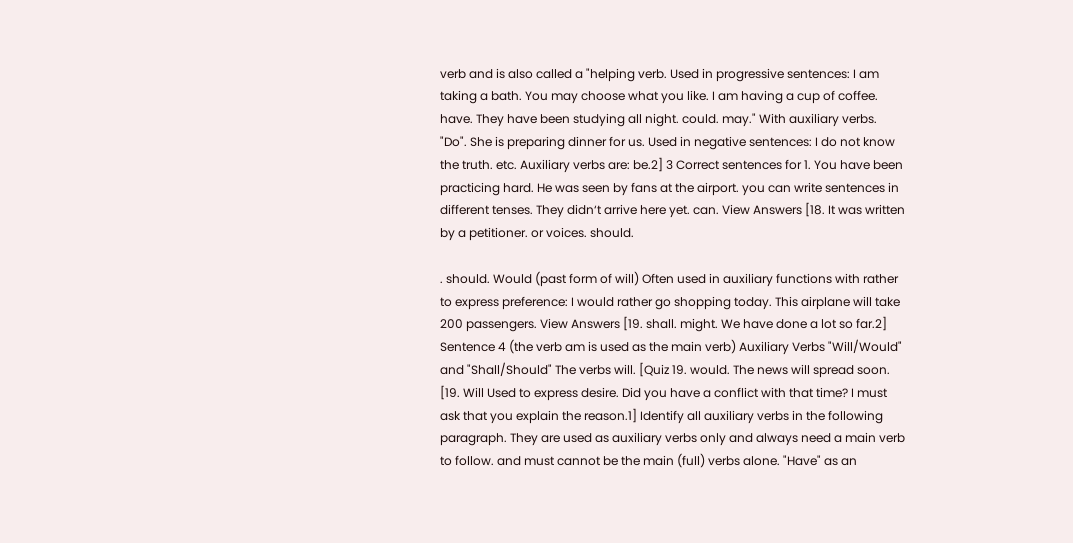verb and is also called a "helping verb. Used in progressive sentences: I am taking a bath. You may choose what you like. I am having a cup of coffee. have. They have been studying all night. could. may." With auxiliary verbs. "Do". She is preparing dinner for us. Used in negative sentences: I do not know the truth. etc. Auxiliary verbs are: be.2] 3 Correct sentences for 1. You have been practicing hard. He was seen by fans at the airport. you can write sentences in different tenses. They didn‘t arrive here yet. can. View Answers [18. It was written by a petitioner. or voices. should.

. should. Would (past form of will) Often used in auxiliary functions with rather to express preference: I would rather go shopping today. This airplane will take 200 passengers. View Answers [19. shall. might. We have done a lot so far.2] Sentence 4 (the verb am is used as the main verb) Auxiliary Verbs "Will/Would" and "Shall/Should" The verbs will. [Quiz 19. would. The news will spread soon. [19. Will Used to express desire. Did you have a conflict with that time? I must ask that you explain the reason.1] Identify all auxiliary verbs in the following paragraph. They are used as auxiliary verbs only and always need a main verb to follow. and must cannot be the main (full) verbs alone. "Have" as an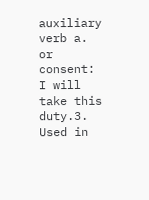auxiliary verb a. or consent: I will take this duty.3. Used in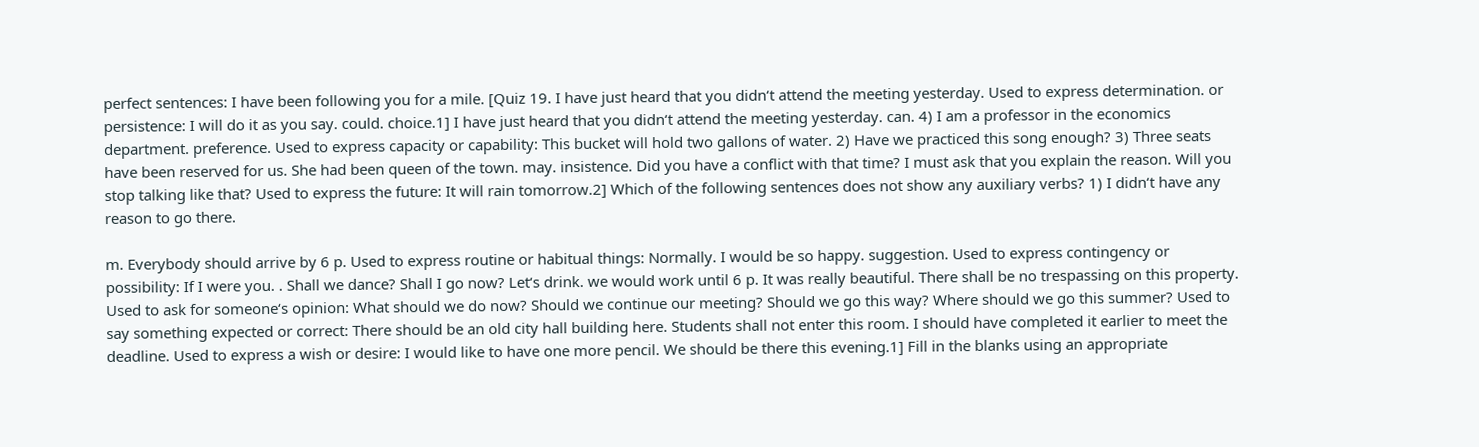perfect sentences: I have been following you for a mile. [Quiz 19. I have just heard that you didn‘t attend the meeting yesterday. Used to express determination. or persistence: I will do it as you say. could. choice.1] I have just heard that you didn‘t attend the meeting yesterday. can. 4) I am a professor in the economics department. preference. Used to express capacity or capability: This bucket will hold two gallons of water. 2) Have we practiced this song enough? 3) Three seats have been reserved for us. She had been queen of the town. may. insistence. Did you have a conflict with that time? I must ask that you explain the reason. Will you stop talking like that? Used to express the future: It will rain tomorrow.2] Which of the following sentences does not show any auxiliary verbs? 1) I didn‘t have any reason to go there.

m. Everybody should arrive by 6 p. Used to express routine or habitual things: Normally. I would be so happy. suggestion. Used to express contingency or possibility: If I were you. . Shall we dance? Shall I go now? Let‘s drink. we would work until 6 p. It was really beautiful. There shall be no trespassing on this property. Used to ask for someone‘s opinion: What should we do now? Should we continue our meeting? Should we go this way? Where should we go this summer? Used to say something expected or correct: There should be an old city hall building here. Students shall not enter this room. I should have completed it earlier to meet the deadline. Used to express a wish or desire: I would like to have one more pencil. We should be there this evening.1] Fill in the blanks using an appropriate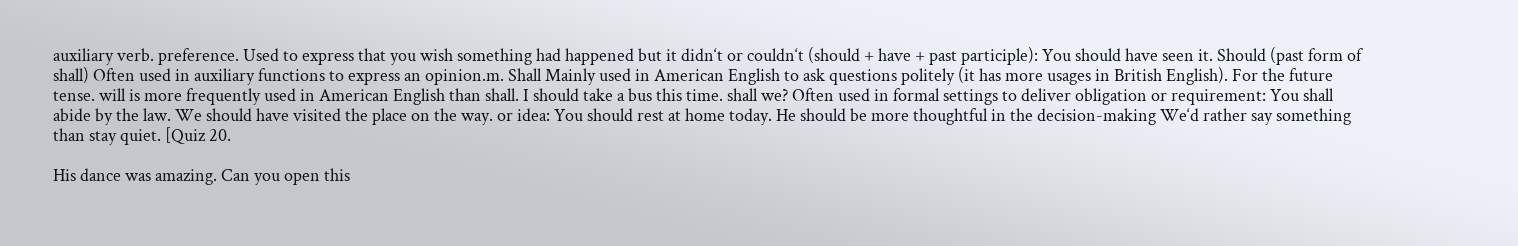auxiliary verb. preference. Used to express that you wish something had happened but it didn‘t or couldn‘t (should + have + past participle): You should have seen it. Should (past form of shall) Often used in auxiliary functions to express an opinion.m. Shall Mainly used in American English to ask questions politely (it has more usages in British English). For the future tense. will is more frequently used in American English than shall. I should take a bus this time. shall we? Often used in formal settings to deliver obligation or requirement: You shall abide by the law. We should have visited the place on the way. or idea: You should rest at home today. He should be more thoughtful in the decision-making We‘d rather say something than stay quiet. [Quiz 20.

His dance was amazing. Can you open this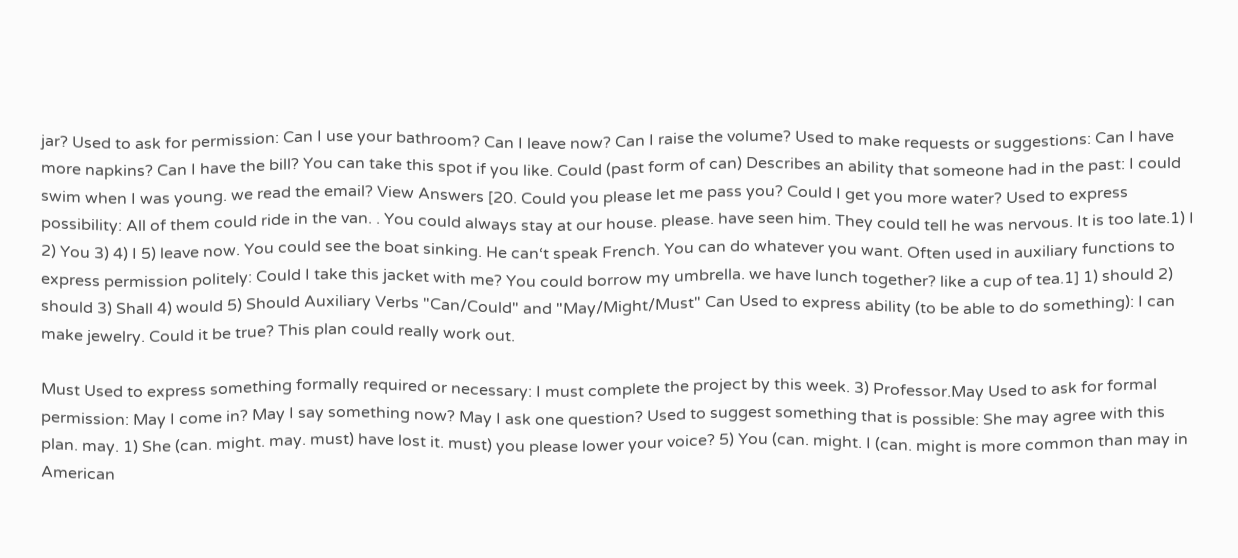jar? Used to ask for permission: Can I use your bathroom? Can I leave now? Can I raise the volume? Used to make requests or suggestions: Can I have more napkins? Can I have the bill? You can take this spot if you like. Could (past form of can) Describes an ability that someone had in the past: I could swim when I was young. we read the email? View Answers [20. Could you please let me pass you? Could I get you more water? Used to express possibility: All of them could ride in the van. . You could always stay at our house. please. have seen him. They could tell he was nervous. It is too late.1) I 2) You 3) 4) I 5) leave now. You could see the boat sinking. He can‘t speak French. You can do whatever you want. Often used in auxiliary functions to express permission politely: Could I take this jacket with me? You could borrow my umbrella. we have lunch together? like a cup of tea.1] 1) should 2) should 3) Shall 4) would 5) Should Auxiliary Verbs "Can/Could" and "May/Might/Must" Can Used to express ability (to be able to do something): I can make jewelry. Could it be true? This plan could really work out.

Must Used to express something formally required or necessary: I must complete the project by this week. 3) Professor.May Used to ask for formal permission: May I come in? May I say something now? May I ask one question? Used to suggest something that is possible: She may agree with this plan. may. 1) She (can. might. may. must) have lost it. must) you please lower your voice? 5) You (can. might. I (can. might is more common than may in American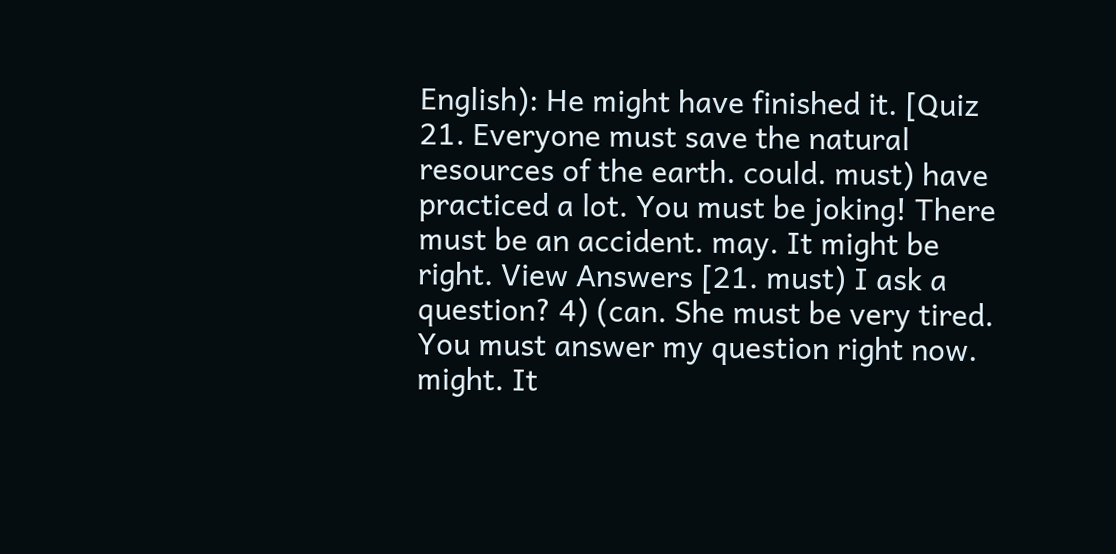English): He might have finished it. [Quiz 21. Everyone must save the natural resources of the earth. could. must) have practiced a lot. You must be joking! There must be an accident. may. It might be right. View Answers [21. must) I ask a question? 4) (can. She must be very tired. You must answer my question right now. might. It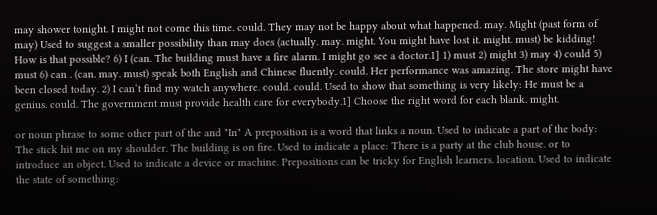may shower tonight. I might not come this time. could. They may not be happy about what happened. may. Might (past form of may) Used to suggest a smaller possibility than may does (actually. may. might. You might have lost it. might. must) be kidding! How is that possible? 6) I (can. The building must have a fire alarm. I might go see a doctor.1] 1) must 2) might 3) may 4) could 5) must 6) can . (can. may. must) speak both English and Chinese fluently. could. Her performance was amazing. The store might have been closed today. 2) I can‘t find my watch anywhere. could. could. Used to show that something is very likely: He must be a genius. could. The government must provide health care for everybody.1] Choose the right word for each blank. might.

or noun phrase to some other part of the and "In" A preposition is a word that links a noun. Used to indicate a part of the body: The stick hit me on my shoulder. The building is on fire. Used to indicate a place: There is a party at the club house. or to introduce an object. Used to indicate a device or machine. Prepositions can be tricky for English learners. location. Used to indicate the state of something: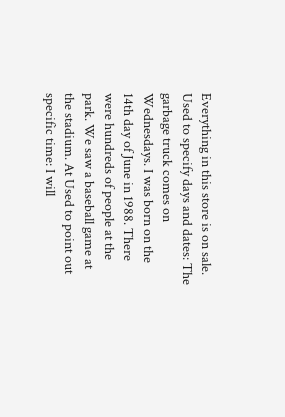Everything in this store is on sale. Used to specify days and dates: The garbage truck comes on Wednesdays. I was born on the 14th day of June in 1988. There were hundreds of people at the park. We saw a baseball game at the stadium. At Used to point out specific time: I will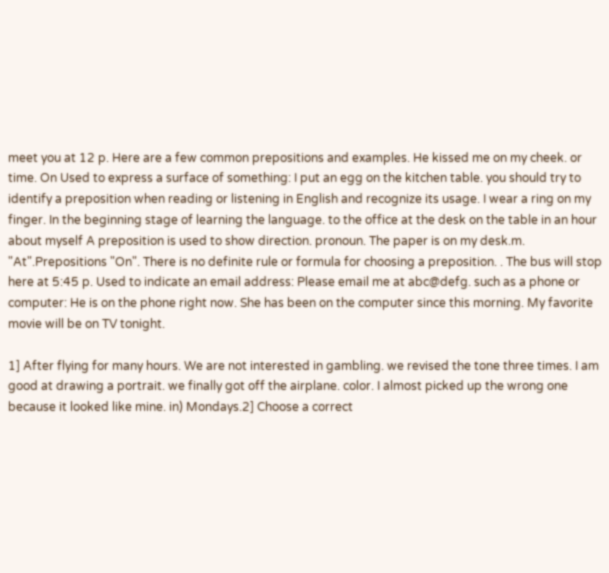meet you at 12 p. Here are a few common prepositions and examples. He kissed me on my cheek. or time. On Used to express a surface of something: I put an egg on the kitchen table. you should try to identify a preposition when reading or listening in English and recognize its usage. I wear a ring on my finger. In the beginning stage of learning the language. to the office at the desk on the table in an hour about myself A preposition is used to show direction. pronoun. The paper is on my desk.m. "At".Prepositions "On". There is no definite rule or formula for choosing a preposition. . The bus will stop here at 5:45 p. Used to indicate an email address: Please email me at abc@defg. such as a phone or computer: He is on the phone right now. She has been on the computer since this morning. My favorite movie will be on TV tonight.

1] After flying for many hours. We are not interested in gambling. we revised the tone three times. I am good at drawing a portrait. we finally got off the airplane. color. I almost picked up the wrong one because it looked like mine. in) Mondays.2] Choose a correct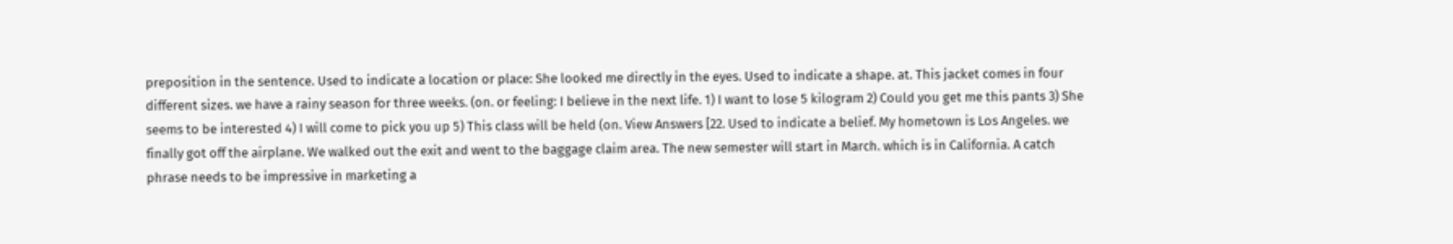preposition in the sentence. Used to indicate a location or place: She looked me directly in the eyes. Used to indicate a shape. at. This jacket comes in four different sizes. we have a rainy season for three weeks. (on. or feeling: I believe in the next life. 1) I want to lose 5 kilogram 2) Could you get me this pants 3) She seems to be interested 4) I will come to pick you up 5) This class will be held (on. View Answers [22. Used to indicate a belief. My hometown is Los Angeles. we finally got off the airplane. We walked out the exit and went to the baggage claim area. The new semester will start in March. which is in California. A catch phrase needs to be impressive in marketing a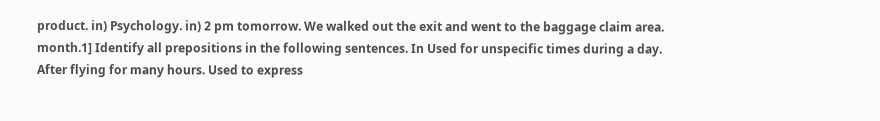product. in) Psychology. in) 2 pm tomorrow. We walked out the exit and went to the baggage claim area. month.1] Identify all prepositions in the following sentences. In Used for unspecific times during a day. After flying for many hours. Used to express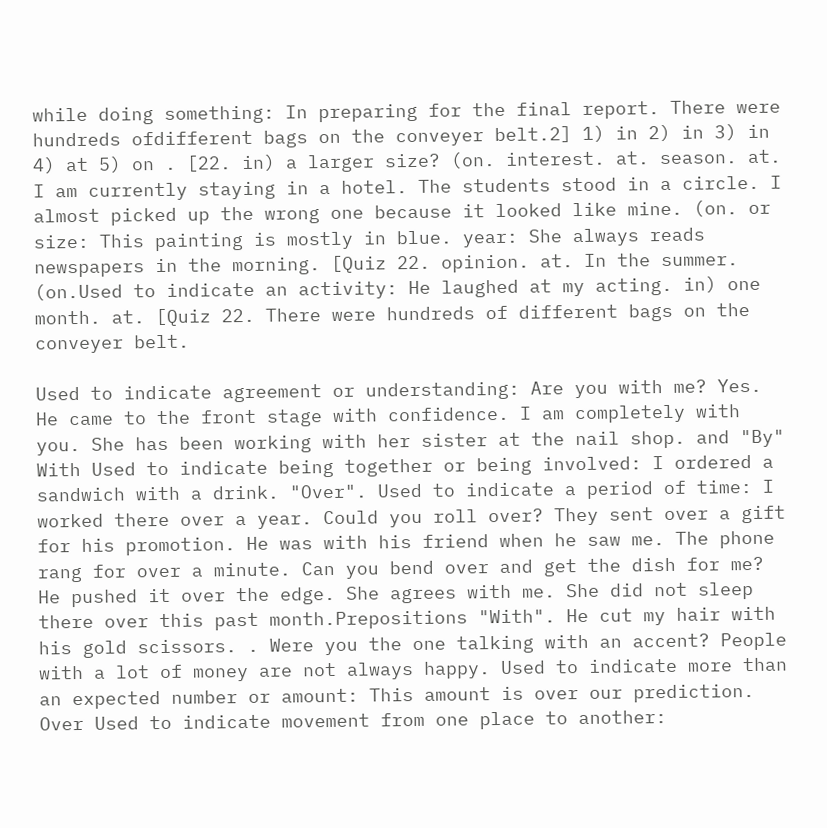while doing something: In preparing for the final report. There were hundreds ofdifferent bags on the conveyer belt.2] 1) in 2) in 3) in 4) at 5) on . [22. in) a larger size? (on. interest. at. season. at. I am currently staying in a hotel. The students stood in a circle. I almost picked up the wrong one because it looked like mine. (on. or size: This painting is mostly in blue. year: She always reads newspapers in the morning. [Quiz 22. opinion. at. In the summer. (on.Used to indicate an activity: He laughed at my acting. in) one month. at. [Quiz 22. There were hundreds of different bags on the conveyer belt.

Used to indicate agreement or understanding: Are you with me? Yes. He came to the front stage with confidence. I am completely with you. She has been working with her sister at the nail shop. and "By" With Used to indicate being together or being involved: I ordered a sandwich with a drink. "Over". Used to indicate a period of time: I worked there over a year. Could you roll over? They sent over a gift for his promotion. He was with his friend when he saw me. The phone rang for over a minute. Can you bend over and get the dish for me? He pushed it over the edge. She agrees with me. She did not sleep there over this past month.Prepositions "With". He cut my hair with his gold scissors. . Were you the one talking with an accent? People with a lot of money are not always happy. Used to indicate more than an expected number or amount: This amount is over our prediction. Over Used to indicate movement from one place to another: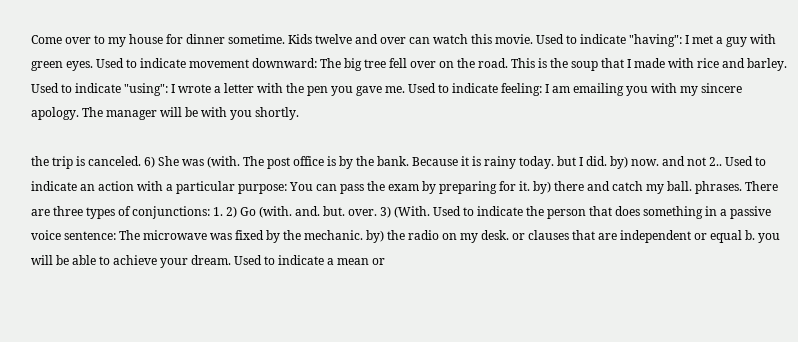Come over to my house for dinner sometime. Kids twelve and over can watch this movie. Used to indicate "having": I met a guy with green eyes. Used to indicate movement downward: The big tree fell over on the road. This is the soup that I made with rice and barley. Used to indicate "using": I wrote a letter with the pen you gave me. Used to indicate feeling: I am emailing you with my sincere apology. The manager will be with you shortly.

the trip is canceled. 6) She was (with. The post office is by the bank. Because it is rainy today. but I did. by) now. and not 2.. Used to indicate an action with a particular purpose: You can pass the exam by preparing for it. by) there and catch my ball. phrases. There are three types of conjunctions: 1. 2) Go (with. and. but. over. 3) (With. Used to indicate the person that does something in a passive voice sentence: The microwave was fixed by the mechanic. by) the radio on my desk. or clauses that are independent or equal b. you will be able to achieve your dream. Used to indicate a mean or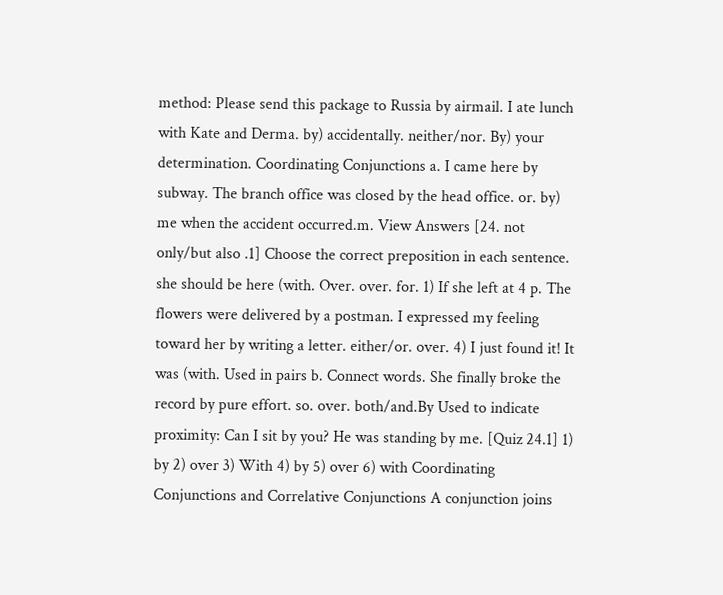method: Please send this package to Russia by airmail. I ate lunch with Kate and Derma. by) accidentally. neither/nor. By) your determination. Coordinating Conjunctions a. I came here by subway. The branch office was closed by the head office. or. by) me when the accident occurred.m. View Answers [24. not only/but also .1] Choose the correct preposition in each sentence. she should be here (with. Over. over. for. 1) If she left at 4 p. The flowers were delivered by a postman. I expressed my feeling toward her by writing a letter. either/or. over. 4) I just found it! It was (with. Used in pairs b. Connect words. She finally broke the record by pure effort. so. over. both/and.By Used to indicate proximity: Can I sit by you? He was standing by me. [Quiz 24.1] 1) by 2) over 3) With 4) by 5) over 6) with Coordinating Conjunctions and Correlative Conjunctions A conjunction joins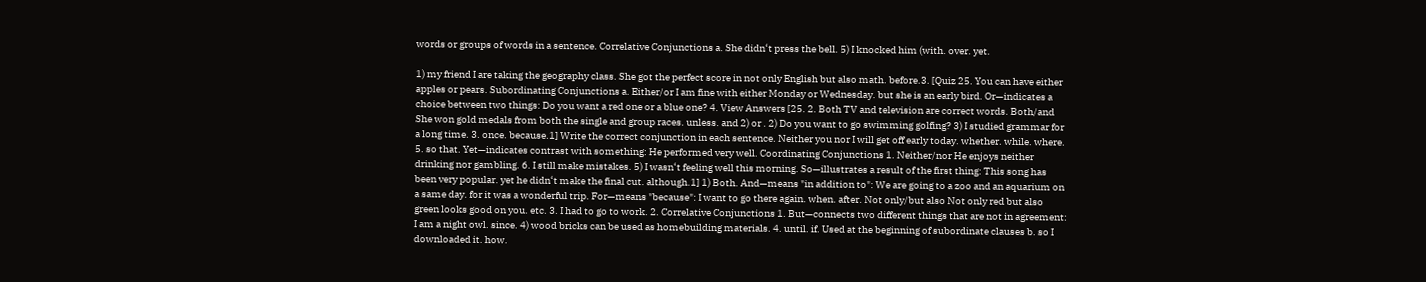words or groups of words in a sentence. Correlative Conjunctions a. She didn‘t press the bell. 5) I knocked him (with. over. yet.

1) my friend I are taking the geography class. She got the perfect score in not only English but also math. before.3. [Quiz 25. You can have either apples or pears. Subordinating Conjunctions a. Either/or I am fine with either Monday or Wednesday. but she is an early bird. Or—indicates a choice between two things: Do you want a red one or a blue one? 4. View Answers [25. 2. Both TV and television are correct words. Both/and She won gold medals from both the single and group races. unless. and 2) or . 2) Do you want to go swimming golfing? 3) I studied grammar for a long time. 3. once. because.1] Write the correct conjunction in each sentence. Neither you nor I will get off early today. whether. while. where. 5. so that. Yet—indicates contrast with something: He performed very well. Coordinating Conjunctions 1. Neither/nor He enjoys neither drinking nor gambling. 6. I still make mistakes. 5) I wasn‘t feeling well this morning. So—illustrates a result of the first thing: This song has been very popular. yet he didn‘t make the final cut. although.1] 1) Both. And—means "in addition to": We are going to a zoo and an aquarium on a same day. for it was a wonderful trip. For—means "because": I want to go there again. when. after. Not only/but also Not only red but also green looks good on you. etc. 3. I had to go to work. 2. Correlative Conjunctions 1. But—connects two different things that are not in agreement: I am a night owl. since. 4) wood bricks can be used as homebuilding materials. 4. until. if. Used at the beginning of subordinate clauses b. so I downloaded it. how.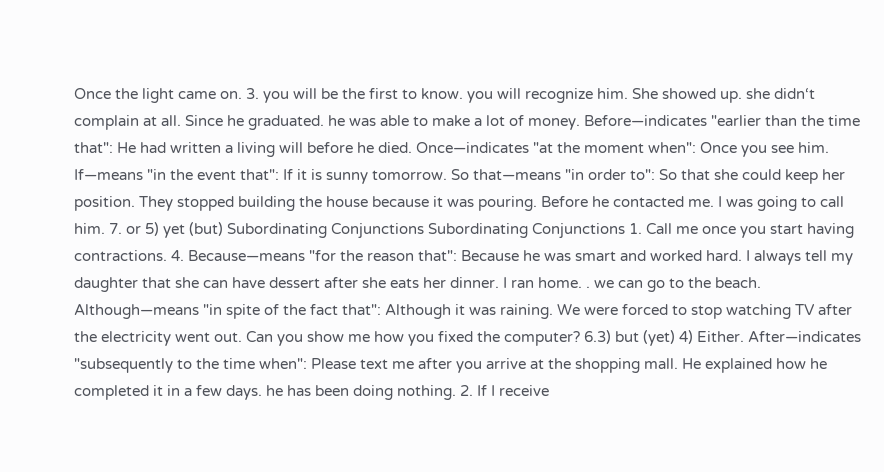Once the light came on. 3. you will be the first to know. you will recognize him. She showed up. she didn‘t complain at all. Since he graduated. he was able to make a lot of money. Before—indicates "earlier than the time that": He had written a living will before he died. Once—indicates "at the moment when": Once you see him. If—means "in the event that": If it is sunny tomorrow. So that—means "in order to": So that she could keep her position. They stopped building the house because it was pouring. Before he contacted me. I was going to call him. 7. or 5) yet (but) Subordinating Conjunctions Subordinating Conjunctions 1. Call me once you start having contractions. 4. Because—means "for the reason that": Because he was smart and worked hard. I always tell my daughter that she can have dessert after she eats her dinner. I ran home. . we can go to the beach. Although—means "in spite of the fact that": Although it was raining. We were forced to stop watching TV after the electricity went out. Can you show me how you fixed the computer? 6.3) but (yet) 4) Either. After—indicates "subsequently to the time when": Please text me after you arrive at the shopping mall. He explained how he completed it in a few days. he has been doing nothing. 2. If I receive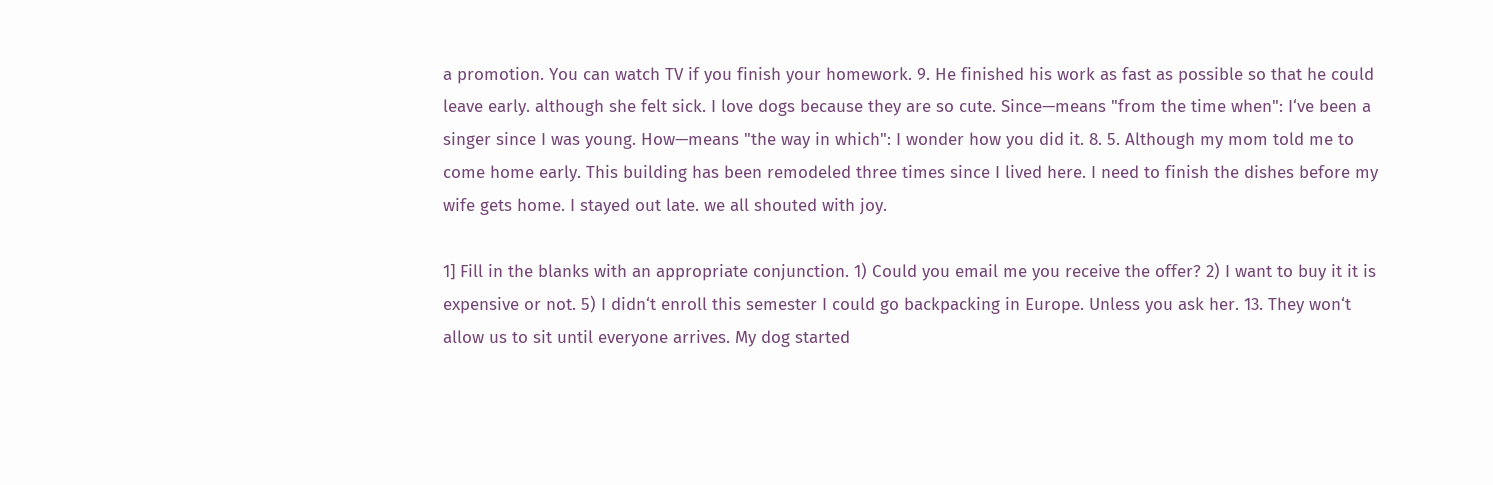a promotion. You can watch TV if you finish your homework. 9. He finished his work as fast as possible so that he could leave early. although she felt sick. I love dogs because they are so cute. Since—means "from the time when": I‘ve been a singer since I was young. How—means "the way in which": I wonder how you did it. 8. 5. Although my mom told me to come home early. This building has been remodeled three times since I lived here. I need to finish the dishes before my wife gets home. I stayed out late. we all shouted with joy.

1] Fill in the blanks with an appropriate conjunction. 1) Could you email me you receive the offer? 2) I want to buy it it is expensive or not. 5) I didn‘t enroll this semester I could go backpacking in Europe. Unless you ask her. 13. They won‘t allow us to sit until everyone arrives. My dog started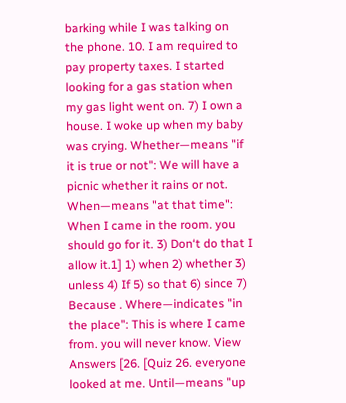barking while I was talking on the phone. 10. I am required to pay property taxes. I started looking for a gas station when my gas light went on. 7) I own a house. I woke up when my baby was crying. Whether—means "if it is true or not": We will have a picnic whether it rains or not. When—means "at that time": When I came in the room. you should go for it. 3) Don‘t do that I allow it.1] 1) when 2) whether 3) unless 4) If 5) so that 6) since 7) Because . Where—indicates "in the place": This is where I came from. you will never know. View Answers [26. [Quiz 26. everyone looked at me. Until—means "up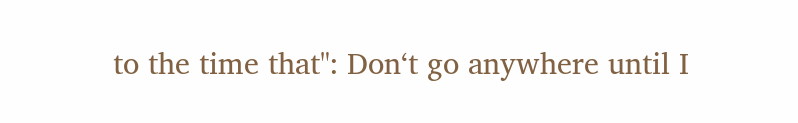to the time that": Don‘t go anywhere until I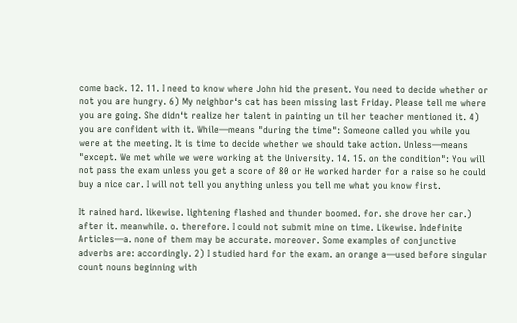come back. 12. 11. I need to know where John hid the present. You need to decide whether or not you are hungry. 6) My neighbor‘s cat has been missing last Friday. Please tell me where you are going. She didn‘t realize her talent in painting un til her teacher mentioned it. 4) you are confident with it. While—means "during the time": Someone called you while you were at the meeting. It is time to decide whether we should take action. Unless—means "except. We met while we were working at the University. 14. 15. on the condition": You will not pass the exam unless you get a score of 80 or He worked harder for a raise so he could buy a nice car. I will not tell you anything unless you tell me what you know first.

It rained hard. likewise. lightening flashed and thunder boomed. for. she drove her car.) after it. meanwhile. o. therefore. I could not submit mine on time. Likewise. Indefinite Articles—a. none of them may be accurate. moreover. Some examples of conjunctive adverbs are: accordingly. 2) I studied hard for the exam. an orange a—used before singular count nouns beginning with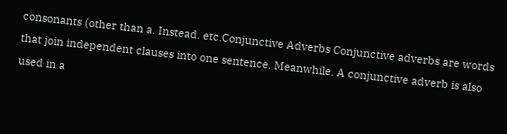consonants (other than a. Instead. etc.Conjunctive Adverbs Conjunctive adverbs are words that join independent clauses into one sentence. Meanwhile. A conjunctive adverb is also used in a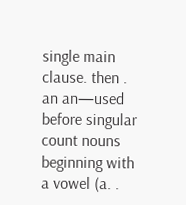single main clause. then . an an—used before singular count nouns beginning with a vowel (a. .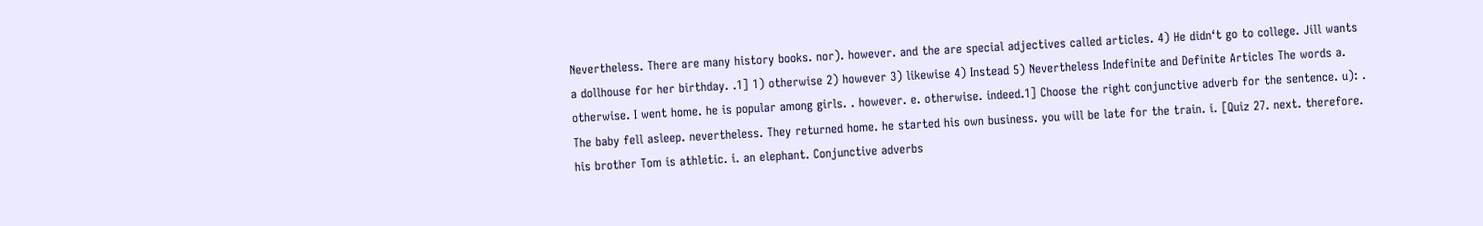Nevertheless. There are many history books. nor). however. and the are special adjectives called articles. 4) He didn‘t go to college. Jill wants a dollhouse for her birthday. .1] 1) otherwise 2) however 3) likewise 4) Instead 5) Nevertheless Indefinite and Definite Articles The words a. otherwise. I went home. he is popular among girls. . however. e. otherwise. indeed.1] Choose the right conjunctive adverb for the sentence. u): . The baby fell asleep. nevertheless. They returned home. he started his own business. you will be late for the train. i. [Quiz 27. next. therefore. his brother Tom is athletic. i. an elephant. Conjunctive adverbs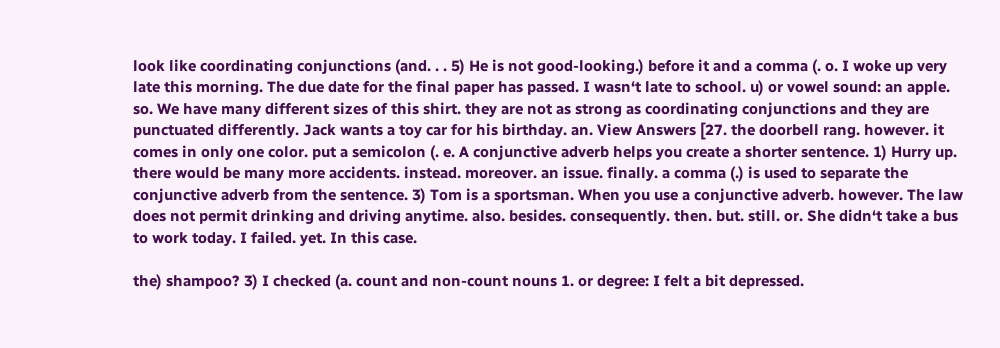look like coordinating conjunctions (and. . . 5) He is not good-looking.) before it and a comma (. o. I woke up very late this morning. The due date for the final paper has passed. I wasn‘t late to school. u) or vowel sound: an apple. so. We have many different sizes of this shirt. they are not as strong as coordinating conjunctions and they are punctuated differently. Jack wants a toy car for his birthday. an. View Answers [27. the doorbell rang. however. it comes in only one color. put a semicolon (. e. A conjunctive adverb helps you create a shorter sentence. 1) Hurry up. there would be many more accidents. instead. moreover. an issue. finally. a comma (.) is used to separate the conjunctive adverb from the sentence. 3) Tom is a sportsman. When you use a conjunctive adverb. however. The law does not permit drinking and driving anytime. also. besides. consequently. then. but. still. or. She didn‘t take a bus to work today. I failed. yet. In this case.

the) shampoo? 3) I checked (a. count and non-count nouns 1. or degree: I felt a bit depressed.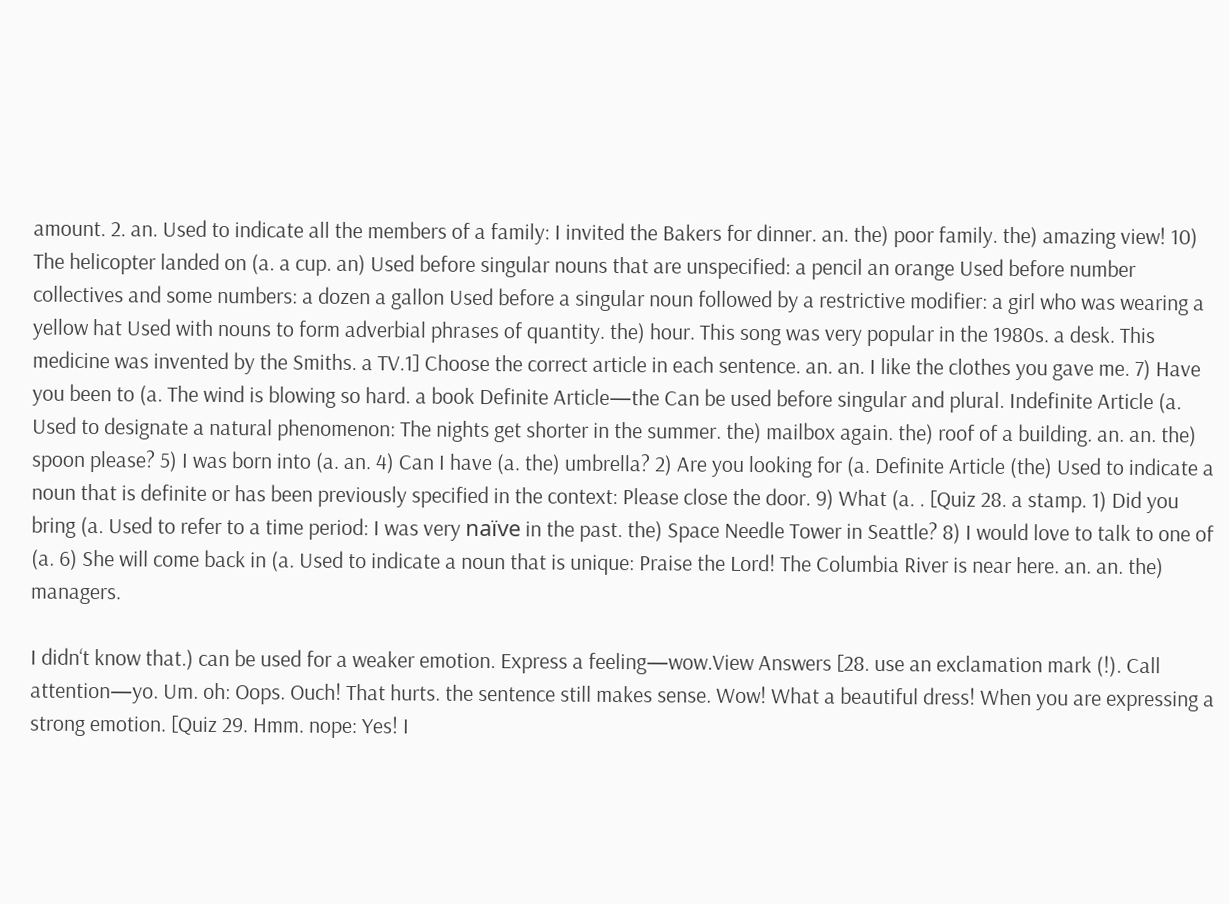amount. 2. an. Used to indicate all the members of a family: I invited the Bakers for dinner. an. the) poor family. the) amazing view! 10) The helicopter landed on (a. a cup. an) Used before singular nouns that are unspecified: a pencil an orange Used before number collectives and some numbers: a dozen a gallon Used before a singular noun followed by a restrictive modifier: a girl who was wearing a yellow hat Used with nouns to form adverbial phrases of quantity. the) hour. This song was very popular in the 1980s. a desk. This medicine was invented by the Smiths. a TV.1] Choose the correct article in each sentence. an. an. I like the clothes you gave me. 7) Have you been to (a. The wind is blowing so hard. a book Definite Article—the Can be used before singular and plural. Indefinite Article (a. Used to designate a natural phenomenon: The nights get shorter in the summer. the) mailbox again. the) roof of a building. an. an. the) spoon please? 5) I was born into (a. an. 4) Can I have (a. the) umbrella? 2) Are you looking for (a. Definite Article (the) Used to indicate a noun that is definite or has been previously specified in the context: Please close the door. 9) What (a. . [Quiz 28. a stamp. 1) Did you bring (a. Used to refer to a time period: I was very naïve in the past. the) Space Needle Tower in Seattle? 8) I would love to talk to one of (a. 6) She will come back in (a. Used to indicate a noun that is unique: Praise the Lord! The Columbia River is near here. an. an. the) managers.

I didn‘t know that.) can be used for a weaker emotion. Express a feeling—wow.View Answers [28. use an exclamation mark (!). Call attention—yo. Um. oh: Oops. Ouch! That hurts. the sentence still makes sense. Wow! What a beautiful dress! When you are expressing a strong emotion. [Quiz 29. Hmm. nope: Yes! I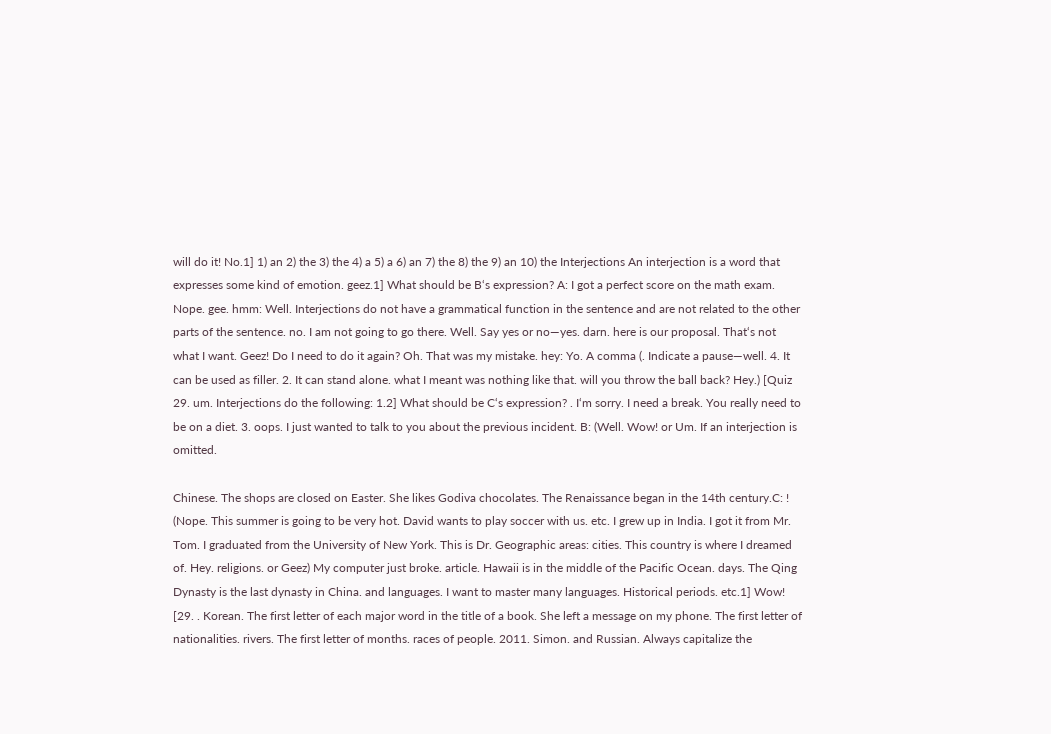will do it! No.1] 1) an 2) the 3) the 4) a 5) a 6) an 7) the 8) the 9) an 10) the Interjections An interjection is a word that expresses some kind of emotion. geez.1] What should be B‘s expression? A: I got a perfect score on the math exam. Nope. gee. hmm: Well. Interjections do not have a grammatical function in the sentence and are not related to the other parts of the sentence. no. I am not going to go there. Well. Say yes or no—yes. darn. here is our proposal. That‘s not what I want. Geez! Do I need to do it again? Oh. That was my mistake. hey: Yo. A comma (. Indicate a pause—well. 4. It can be used as filler. 2. It can stand alone. what I meant was nothing like that. will you throw the ball back? Hey.) [Quiz 29. um. Interjections do the following: 1.2] What should be C‘s expression? . I‘m sorry. I need a break. You really need to be on a diet. 3. oops. I just wanted to talk to you about the previous incident. B: (Well. Wow! or Um. If an interjection is omitted.

Chinese. The shops are closed on Easter. She likes Godiva chocolates. The Renaissance began in the 14th century.C: ! (Nope. This summer is going to be very hot. David wants to play soccer with us. etc. I grew up in India. I got it from Mr. Tom. I graduated from the University of New York. This is Dr. Geographic areas: cities. This country is where I dreamed of. Hey. religions. or Geez) My computer just broke. article. Hawaii is in the middle of the Pacific Ocean. days. The Qing Dynasty is the last dynasty in China. and languages. I want to master many languages. Historical periods. etc.1] Wow! [29. . Korean. The first letter of each major word in the title of a book. She left a message on my phone. The first letter of nationalities. rivers. The first letter of months. races of people. 2011. Simon. and Russian. Always capitalize the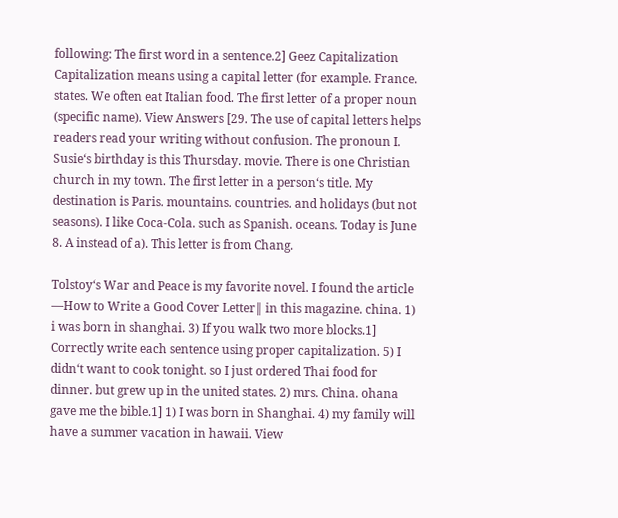following: The first word in a sentence.2] Geez Capitalization Capitalization means using a capital letter (for example. France. states. We often eat Italian food. The first letter of a proper noun (specific name). View Answers [29. The use of capital letters helps readers read your writing without confusion. The pronoun I. Susie‘s birthday is this Thursday. movie. There is one Christian church in my town. The first letter in a person‘s title. My destination is Paris. mountains. countries. and holidays (but not seasons). I like Coca-Cola. such as Spanish. oceans. Today is June 8. A instead of a). This letter is from Chang.

Tolstoy‘s War and Peace is my favorite novel. I found the article ―How to Write a Good Cover Letter‖ in this magazine. china. 1) i was born in shanghai. 3) If you walk two more blocks.1] Correctly write each sentence using proper capitalization. 5) I didn‘t want to cook tonight. so I just ordered Thai food for dinner. but grew up in the united states. 2) mrs. China. ohana gave me the bible.1] 1) I was born in Shanghai. 4) my family will have a summer vacation in hawaii. View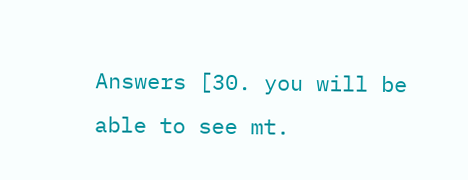Answers [30. you will be able to see mt.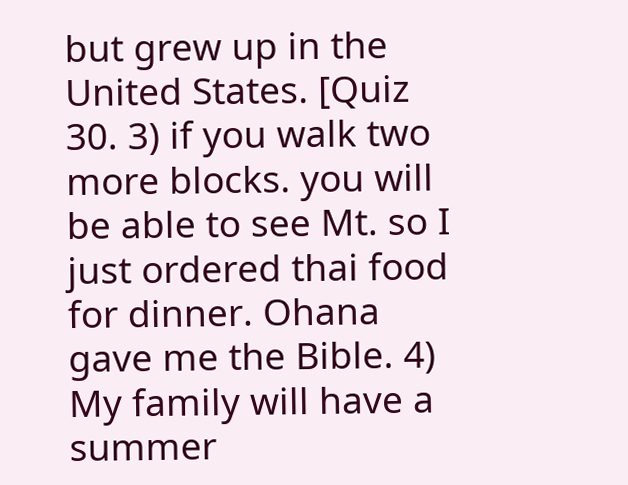but grew up in the United States. [Quiz 30. 3) if you walk two more blocks. you will be able to see Mt. so I just ordered thai food for dinner. Ohana gave me the Bible. 4) My family will have a summer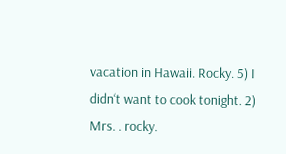vacation in Hawaii. Rocky. 5) I didn‘t want to cook tonight. 2) Mrs. . rocky.